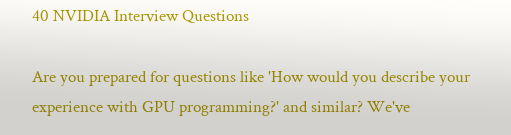40 NVIDIA Interview Questions

Are you prepared for questions like 'How would you describe your experience with GPU programming?' and similar? We've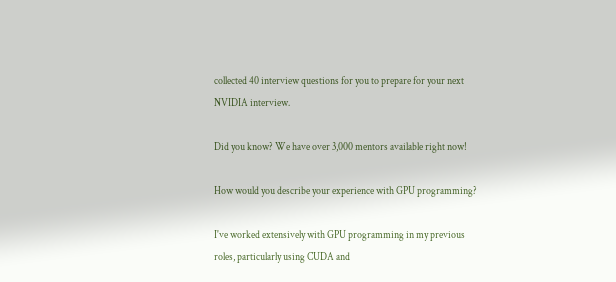collected 40 interview questions for you to prepare for your next NVIDIA interview.

Did you know? We have over 3,000 mentors available right now!

How would you describe your experience with GPU programming?

I've worked extensively with GPU programming in my previous roles, particularly using CUDA and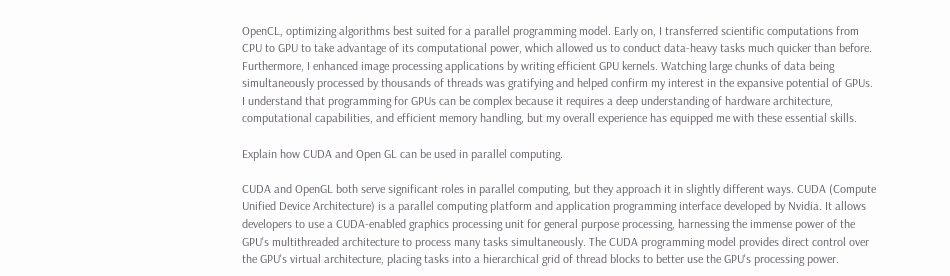OpenCL, optimizing algorithms best suited for a parallel programming model. Early on, I transferred scientific computations from CPU to GPU to take advantage of its computational power, which allowed us to conduct data-heavy tasks much quicker than before. Furthermore, I enhanced image processing applications by writing efficient GPU kernels. Watching large chunks of data being simultaneously processed by thousands of threads was gratifying and helped confirm my interest in the expansive potential of GPUs. I understand that programming for GPUs can be complex because it requires a deep understanding of hardware architecture, computational capabilities, and efficient memory handling, but my overall experience has equipped me with these essential skills.

Explain how CUDA and Open GL can be used in parallel computing.

CUDA and OpenGL both serve significant roles in parallel computing, but they approach it in slightly different ways. CUDA (Compute Unified Device Architecture) is a parallel computing platform and application programming interface developed by Nvidia. It allows developers to use a CUDA-enabled graphics processing unit for general purpose processing, harnessing the immense power of the GPU's multithreaded architecture to process many tasks simultaneously. The CUDA programming model provides direct control over the GPU's virtual architecture, placing tasks into a hierarchical grid of thread blocks to better use the GPU's processing power.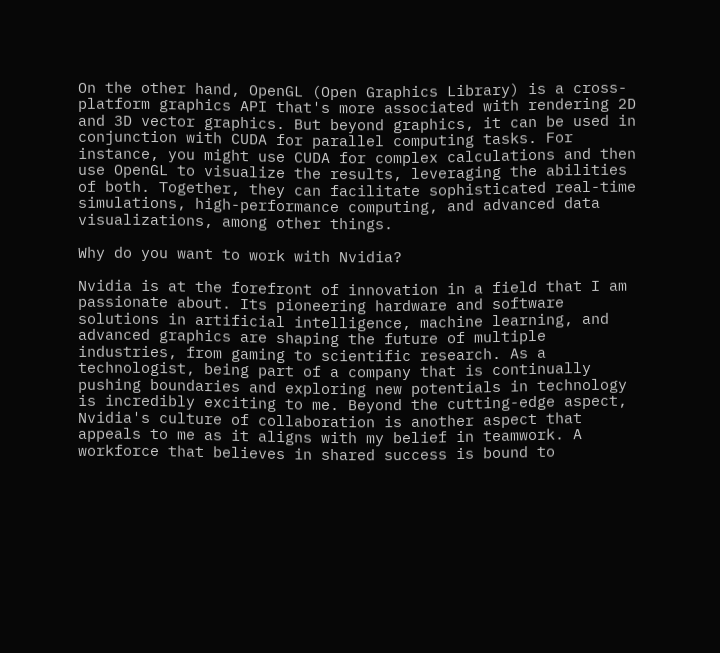On the other hand, OpenGL (Open Graphics Library) is a cross-platform graphics API that's more associated with rendering 2D and 3D vector graphics. But beyond graphics, it can be used in conjunction with CUDA for parallel computing tasks. For instance, you might use CUDA for complex calculations and then use OpenGL to visualize the results, leveraging the abilities of both. Together, they can facilitate sophisticated real-time simulations, high-performance computing, and advanced data visualizations, among other things.

Why do you want to work with Nvidia?

Nvidia is at the forefront of innovation in a field that I am passionate about. Its pioneering hardware and software solutions in artificial intelligence, machine learning, and advanced graphics are shaping the future of multiple industries, from gaming to scientific research. As a technologist, being part of a company that is continually pushing boundaries and exploring new potentials in technology is incredibly exciting to me. Beyond the cutting-edge aspect, Nvidia's culture of collaboration is another aspect that appeals to me as it aligns with my belief in teamwork. A workforce that believes in shared success is bound to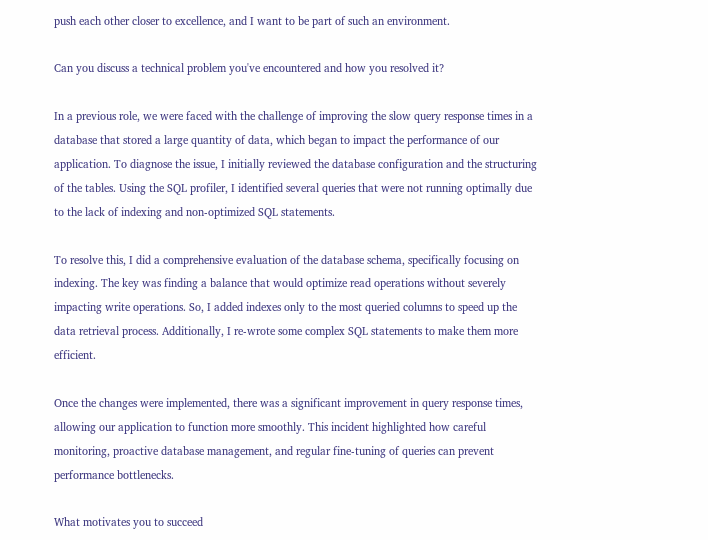push each other closer to excellence, and I want to be part of such an environment.

Can you discuss a technical problem you've encountered and how you resolved it?

In a previous role, we were faced with the challenge of improving the slow query response times in a database that stored a large quantity of data, which began to impact the performance of our application. To diagnose the issue, I initially reviewed the database configuration and the structuring of the tables. Using the SQL profiler, I identified several queries that were not running optimally due to the lack of indexing and non-optimized SQL statements.

To resolve this, I did a comprehensive evaluation of the database schema, specifically focusing on indexing. The key was finding a balance that would optimize read operations without severely impacting write operations. So, I added indexes only to the most queried columns to speed up the data retrieval process. Additionally, I re-wrote some complex SQL statements to make them more efficient.

Once the changes were implemented, there was a significant improvement in query response times, allowing our application to function more smoothly. This incident highlighted how careful monitoring, proactive database management, and regular fine-tuning of queries can prevent performance bottlenecks.

What motivates you to succeed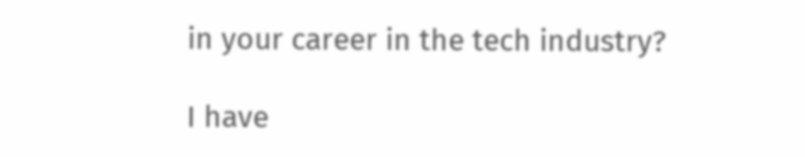in your career in the tech industry?

I have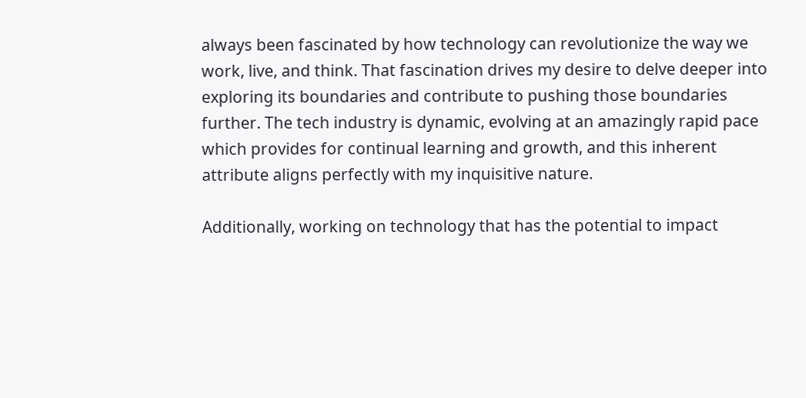always been fascinated by how technology can revolutionize the way we work, live, and think. That fascination drives my desire to delve deeper into exploring its boundaries and contribute to pushing those boundaries further. The tech industry is dynamic, evolving at an amazingly rapid pace which provides for continual learning and growth, and this inherent attribute aligns perfectly with my inquisitive nature.

Additionally, working on technology that has the potential to impact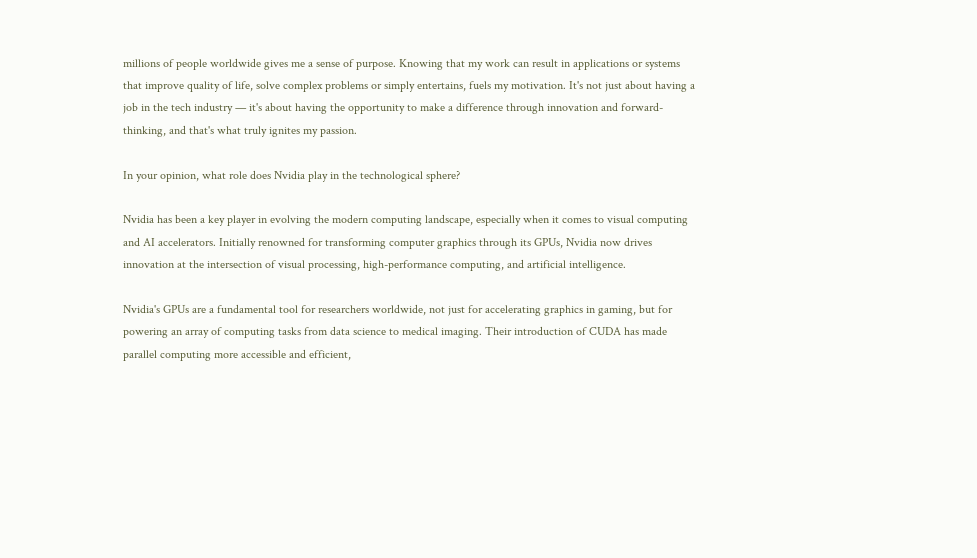millions of people worldwide gives me a sense of purpose. Knowing that my work can result in applications or systems that improve quality of life, solve complex problems or simply entertains, fuels my motivation. It's not just about having a job in the tech industry — it's about having the opportunity to make a difference through innovation and forward-thinking, and that's what truly ignites my passion.

In your opinion, what role does Nvidia play in the technological sphere?

Nvidia has been a key player in evolving the modern computing landscape, especially when it comes to visual computing and AI accelerators. Initially renowned for transforming computer graphics through its GPUs, Nvidia now drives innovation at the intersection of visual processing, high-performance computing, and artificial intelligence.

Nvidia's GPUs are a fundamental tool for researchers worldwide, not just for accelerating graphics in gaming, but for powering an array of computing tasks from data science to medical imaging. Their introduction of CUDA has made parallel computing more accessible and efficient,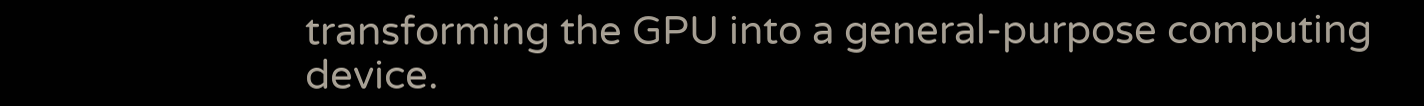transforming the GPU into a general-purpose computing device.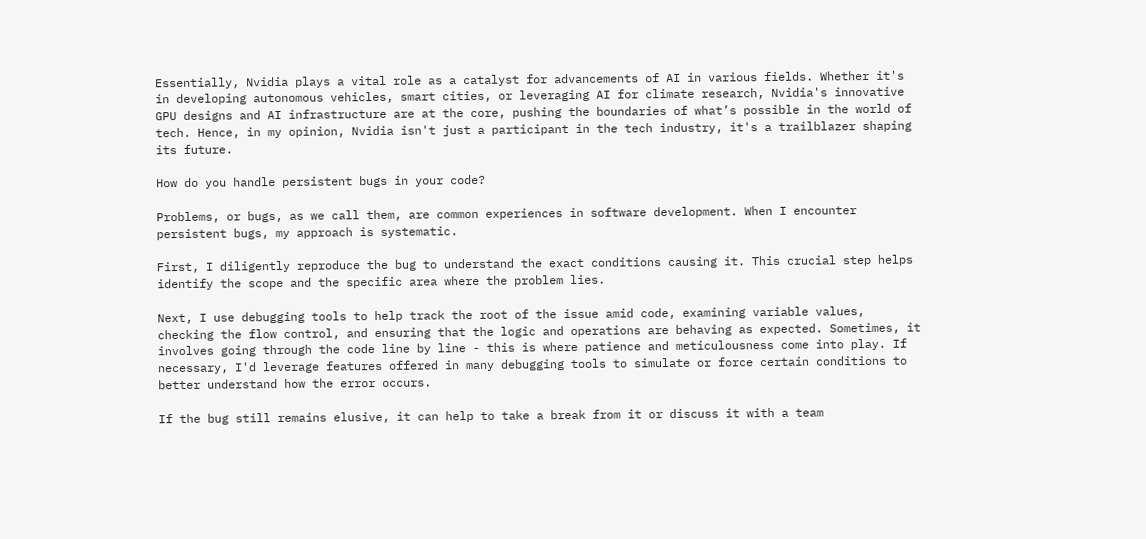Essentially, Nvidia plays a vital role as a catalyst for advancements of AI in various fields. Whether it's in developing autonomous vehicles, smart cities, or leveraging AI for climate research, Nvidia's innovative GPU designs and AI infrastructure are at the core, pushing the boundaries of what’s possible in the world of tech. Hence, in my opinion, Nvidia isn't just a participant in the tech industry, it's a trailblazer shaping its future.

How do you handle persistent bugs in your code?

Problems, or bugs, as we call them, are common experiences in software development. When I encounter persistent bugs, my approach is systematic.

First, I diligently reproduce the bug to understand the exact conditions causing it. This crucial step helps identify the scope and the specific area where the problem lies.

Next, I use debugging tools to help track the root of the issue amid code, examining variable values, checking the flow control, and ensuring that the logic and operations are behaving as expected. Sometimes, it involves going through the code line by line - this is where patience and meticulousness come into play. If necessary, I'd leverage features offered in many debugging tools to simulate or force certain conditions to better understand how the error occurs.

If the bug still remains elusive, it can help to take a break from it or discuss it with a team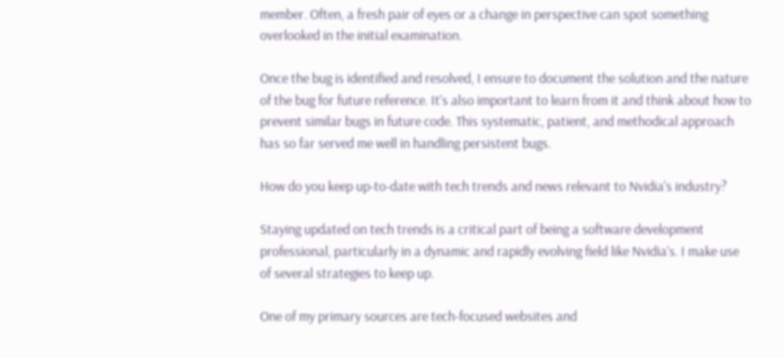member. Often, a fresh pair of eyes or a change in perspective can spot something overlooked in the initial examination.

Once the bug is identified and resolved, I ensure to document the solution and the nature of the bug for future reference. It's also important to learn from it and think about how to prevent similar bugs in future code. This systematic, patient, and methodical approach has so far served me well in handling persistent bugs.

How do you keep up-to-date with tech trends and news relevant to Nvidia's industry?

Staying updated on tech trends is a critical part of being a software development professional, particularly in a dynamic and rapidly evolving field like Nvidia's. I make use of several strategies to keep up.

One of my primary sources are tech-focused websites and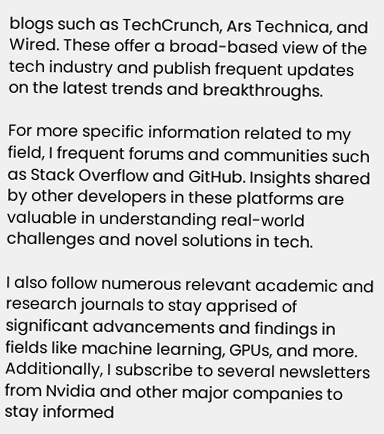blogs such as TechCrunch, Ars Technica, and Wired. These offer a broad-based view of the tech industry and publish frequent updates on the latest trends and breakthroughs.

For more specific information related to my field, I frequent forums and communities such as Stack Overflow and GitHub. Insights shared by other developers in these platforms are valuable in understanding real-world challenges and novel solutions in tech.

I also follow numerous relevant academic and research journals to stay apprised of significant advancements and findings in fields like machine learning, GPUs, and more. Additionally, I subscribe to several newsletters from Nvidia and other major companies to stay informed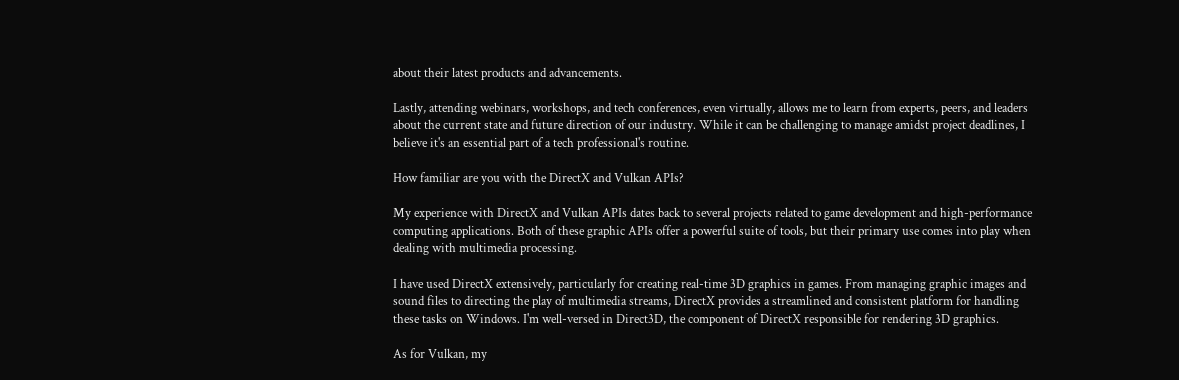about their latest products and advancements.

Lastly, attending webinars, workshops, and tech conferences, even virtually, allows me to learn from experts, peers, and leaders about the current state and future direction of our industry. While it can be challenging to manage amidst project deadlines, I believe it's an essential part of a tech professional's routine.

How familiar are you with the DirectX and Vulkan APIs?

My experience with DirectX and Vulkan APIs dates back to several projects related to game development and high-performance computing applications. Both of these graphic APIs offer a powerful suite of tools, but their primary use comes into play when dealing with multimedia processing.

I have used DirectX extensively, particularly for creating real-time 3D graphics in games. From managing graphic images and sound files to directing the play of multimedia streams, DirectX provides a streamlined and consistent platform for handling these tasks on Windows. I'm well-versed in Direct3D, the component of DirectX responsible for rendering 3D graphics.

As for Vulkan, my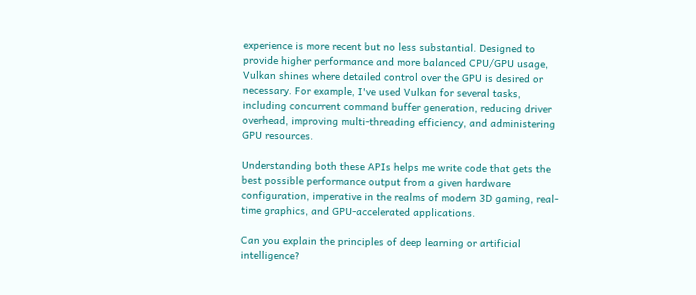experience is more recent but no less substantial. Designed to provide higher performance and more balanced CPU/GPU usage, Vulkan shines where detailed control over the GPU is desired or necessary. For example, I've used Vulkan for several tasks, including concurrent command buffer generation, reducing driver overhead, improving multi-threading efficiency, and administering GPU resources.

Understanding both these APIs helps me write code that gets the best possible performance output from a given hardware configuration, imperative in the realms of modern 3D gaming, real-time graphics, and GPU-accelerated applications.

Can you explain the principles of deep learning or artificial intelligence?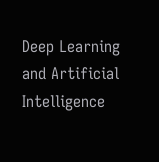Deep Learning and Artificial Intelligence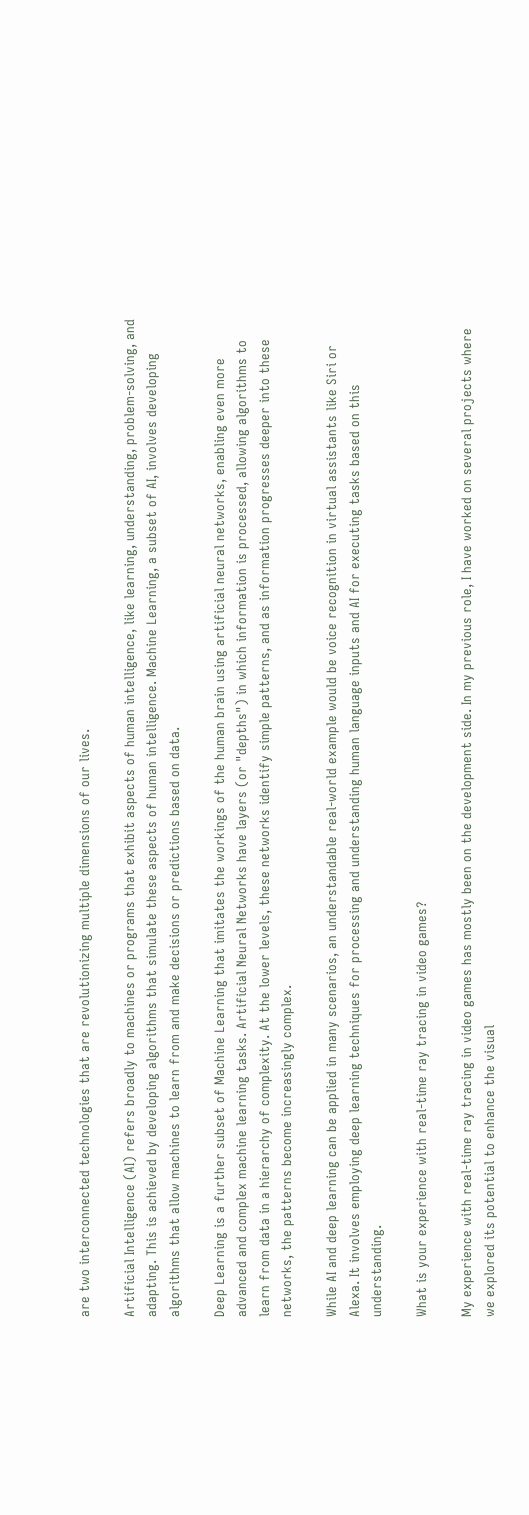are two interconnected technologies that are revolutionizing multiple dimensions of our lives.

Artificial Intelligence (AI) refers broadly to machines or programs that exhibit aspects of human intelligence, like learning, understanding, problem-solving, and adapting. This is achieved by developing algorithms that simulate these aspects of human intelligence. Machine Learning, a subset of AI, involves developing algorithms that allow machines to learn from and make decisions or predictions based on data.

Deep Learning is a further subset of Machine Learning that imitates the workings of the human brain using artificial neural networks, enabling even more advanced and complex machine learning tasks. Artificial Neural Networks have layers (or "depths") in which information is processed, allowing algorithms to learn from data in a hierarchy of complexity. At the lower levels, these networks identify simple patterns, and as information progresses deeper into these networks, the patterns become increasingly complex.

While AI and deep learning can be applied in many scenarios, an understandable real-world example would be voice recognition in virtual assistants like Siri or Alexa. It involves employing deep learning techniques for processing and understanding human language inputs and AI for executing tasks based on this understanding.

What is your experience with real-time ray tracing in video games?

My experience with real-time ray tracing in video games has mostly been on the development side. In my previous role, I have worked on several projects where we explored its potential to enhance the visual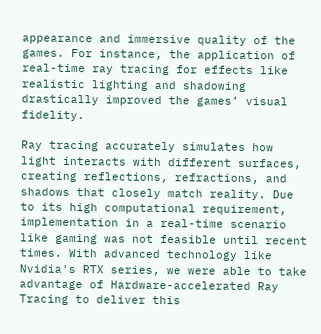appearance and immersive quality of the games. For instance, the application of real-time ray tracing for effects like realistic lighting and shadowing drastically improved the games’ visual fidelity.

Ray tracing accurately simulates how light interacts with different surfaces, creating reflections, refractions, and shadows that closely match reality. Due to its high computational requirement, implementation in a real-time scenario like gaming was not feasible until recent times. With advanced technology like Nvidia's RTX series, we were able to take advantage of Hardware-accelerated Ray Tracing to deliver this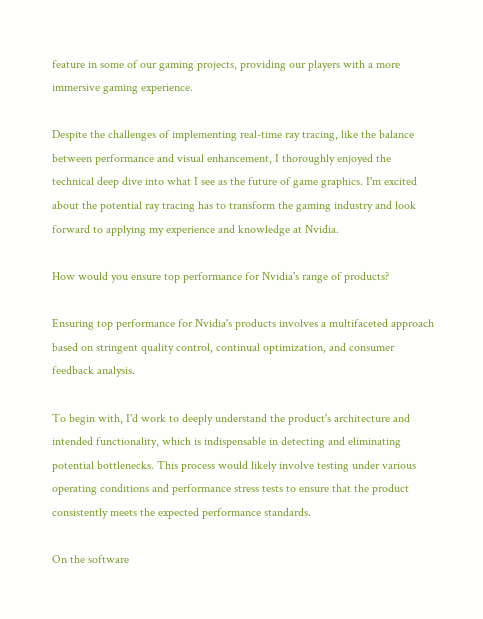feature in some of our gaming projects, providing our players with a more immersive gaming experience.

Despite the challenges of implementing real-time ray tracing, like the balance between performance and visual enhancement, I thoroughly enjoyed the technical deep dive into what I see as the future of game graphics. I'm excited about the potential ray tracing has to transform the gaming industry and look forward to applying my experience and knowledge at Nvidia.

How would you ensure top performance for Nvidia's range of products?

Ensuring top performance for Nvidia's products involves a multifaceted approach based on stringent quality control, continual optimization, and consumer feedback analysis.

To begin with, I'd work to deeply understand the product's architecture and intended functionality, which is indispensable in detecting and eliminating potential bottlenecks. This process would likely involve testing under various operating conditions and performance stress tests to ensure that the product consistently meets the expected performance standards.

On the software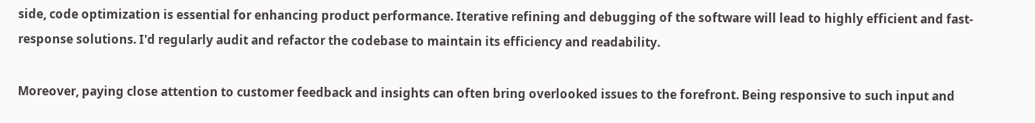side, code optimization is essential for enhancing product performance. Iterative refining and debugging of the software will lead to highly efficient and fast-response solutions. I'd regularly audit and refactor the codebase to maintain its efficiency and readability.

Moreover, paying close attention to customer feedback and insights can often bring overlooked issues to the forefront. Being responsive to such input and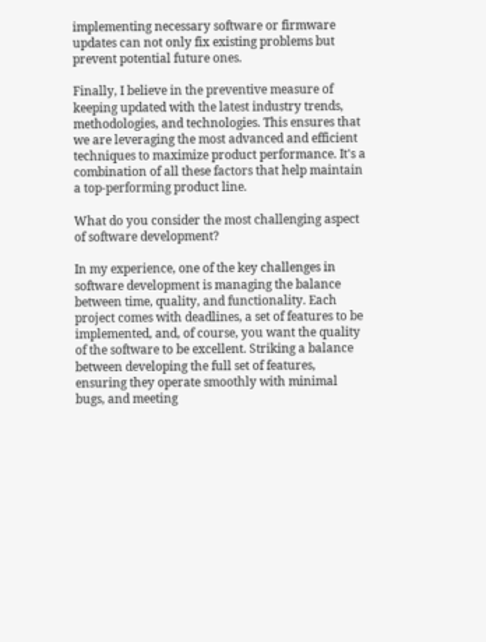implementing necessary software or firmware updates can not only fix existing problems but prevent potential future ones.

Finally, I believe in the preventive measure of keeping updated with the latest industry trends, methodologies, and technologies. This ensures that we are leveraging the most advanced and efficient techniques to maximize product performance. It's a combination of all these factors that help maintain a top-performing product line.

What do you consider the most challenging aspect of software development?

In my experience, one of the key challenges in software development is managing the balance between time, quality, and functionality. Each project comes with deadlines, a set of features to be implemented, and, of course, you want the quality of the software to be excellent. Striking a balance between developing the full set of features, ensuring they operate smoothly with minimal bugs, and meeting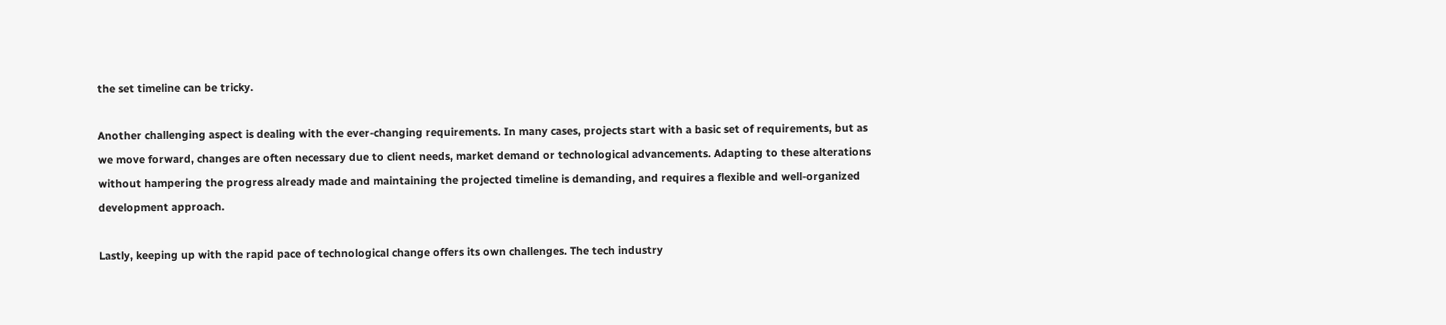the set timeline can be tricky.

Another challenging aspect is dealing with the ever-changing requirements. In many cases, projects start with a basic set of requirements, but as we move forward, changes are often necessary due to client needs, market demand or technological advancements. Adapting to these alterations without hampering the progress already made and maintaining the projected timeline is demanding, and requires a flexible and well-organized development approach.

Lastly, keeping up with the rapid pace of technological change offers its own challenges. The tech industry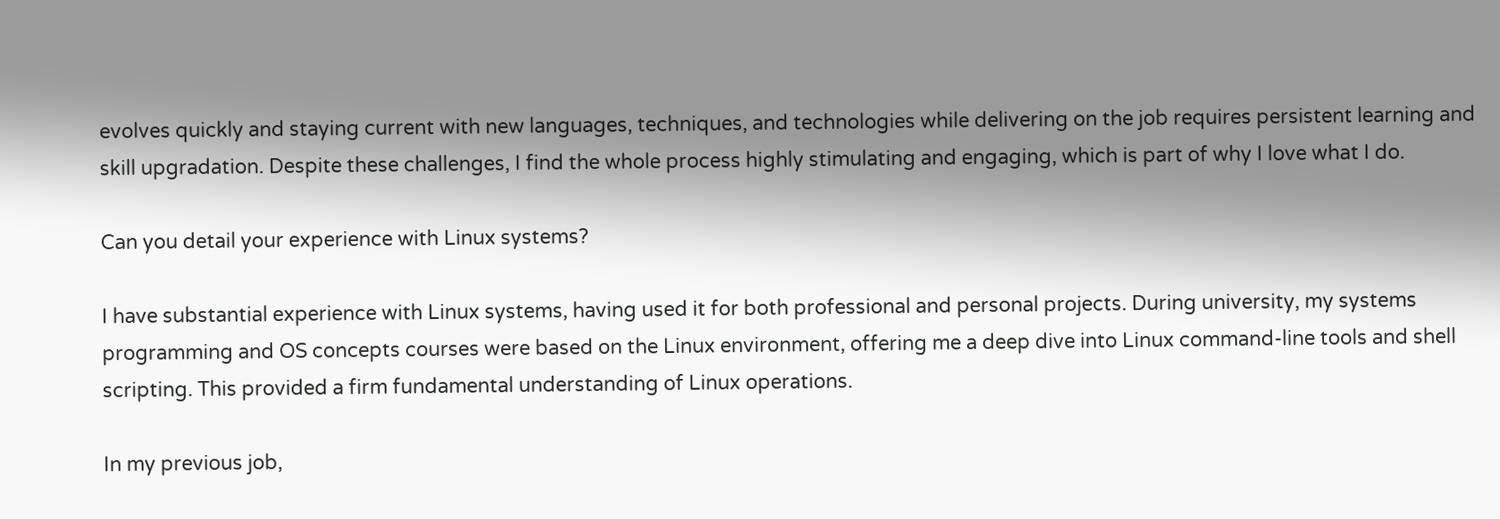evolves quickly and staying current with new languages, techniques, and technologies while delivering on the job requires persistent learning and skill upgradation. Despite these challenges, I find the whole process highly stimulating and engaging, which is part of why I love what I do.

Can you detail your experience with Linux systems?

I have substantial experience with Linux systems, having used it for both professional and personal projects. During university, my systems programming and OS concepts courses were based on the Linux environment, offering me a deep dive into Linux command-line tools and shell scripting. This provided a firm fundamental understanding of Linux operations.

In my previous job,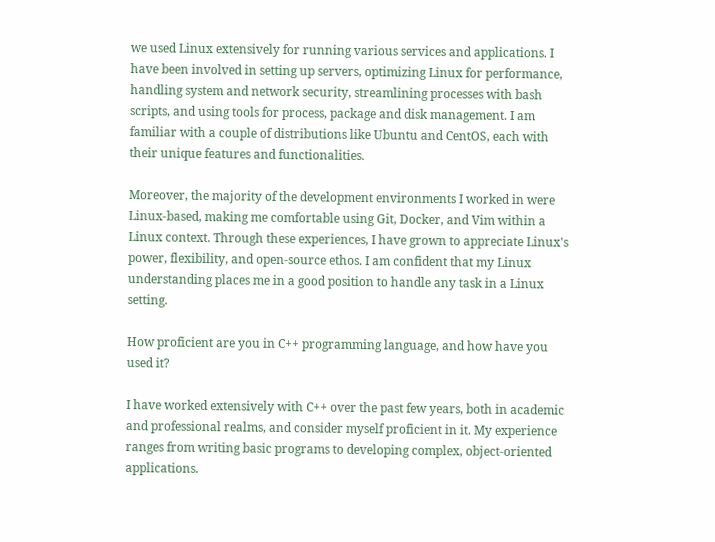we used Linux extensively for running various services and applications. I have been involved in setting up servers, optimizing Linux for performance, handling system and network security, streamlining processes with bash scripts, and using tools for process, package and disk management. I am familiar with a couple of distributions like Ubuntu and CentOS, each with their unique features and functionalities.

Moreover, the majority of the development environments I worked in were Linux-based, making me comfortable using Git, Docker, and Vim within a Linux context. Through these experiences, I have grown to appreciate Linux's power, flexibility, and open-source ethos. I am confident that my Linux understanding places me in a good position to handle any task in a Linux setting.

How proficient are you in C++ programming language, and how have you used it?

I have worked extensively with C++ over the past few years, both in academic and professional realms, and consider myself proficient in it. My experience ranges from writing basic programs to developing complex, object-oriented applications.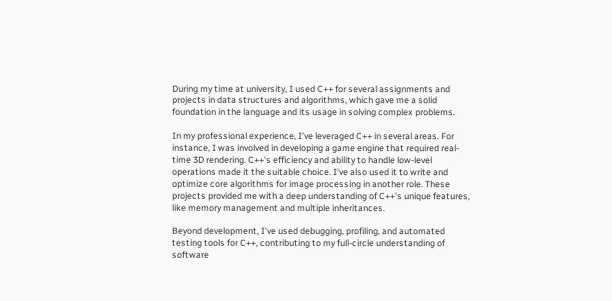During my time at university, I used C++ for several assignments and projects in data structures and algorithms, which gave me a solid foundation in the language and its usage in solving complex problems.

In my professional experience, I’ve leveraged C++ in several areas. For instance, I was involved in developing a game engine that required real-time 3D rendering. C++'s efficiency and ability to handle low-level operations made it the suitable choice. I've also used it to write and optimize core algorithms for image processing in another role. These projects provided me with a deep understanding of C++'s unique features, like memory management and multiple inheritances.

Beyond development, I've used debugging, profiling, and automated testing tools for C++, contributing to my full-circle understanding of software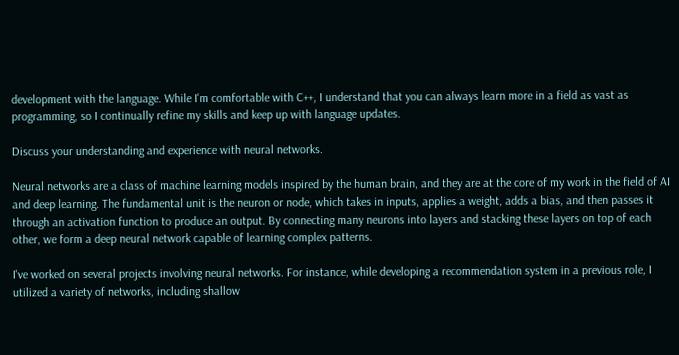development with the language. While I'm comfortable with C++, I understand that you can always learn more in a field as vast as programming, so I continually refine my skills and keep up with language updates.

Discuss your understanding and experience with neural networks.

Neural networks are a class of machine learning models inspired by the human brain, and they are at the core of my work in the field of AI and deep learning. The fundamental unit is the neuron or node, which takes in inputs, applies a weight, adds a bias, and then passes it through an activation function to produce an output. By connecting many neurons into layers and stacking these layers on top of each other, we form a deep neural network capable of learning complex patterns.

I've worked on several projects involving neural networks. For instance, while developing a recommendation system in a previous role, I utilized a variety of networks, including shallow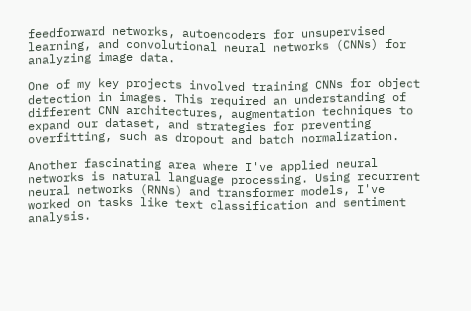feedforward networks, autoencoders for unsupervised learning, and convolutional neural networks (CNNs) for analyzing image data.

One of my key projects involved training CNNs for object detection in images. This required an understanding of different CNN architectures, augmentation techniques to expand our dataset, and strategies for preventing overfitting, such as dropout and batch normalization.

Another fascinating area where I've applied neural networks is natural language processing. Using recurrent neural networks (RNNs) and transformer models, I've worked on tasks like text classification and sentiment analysis.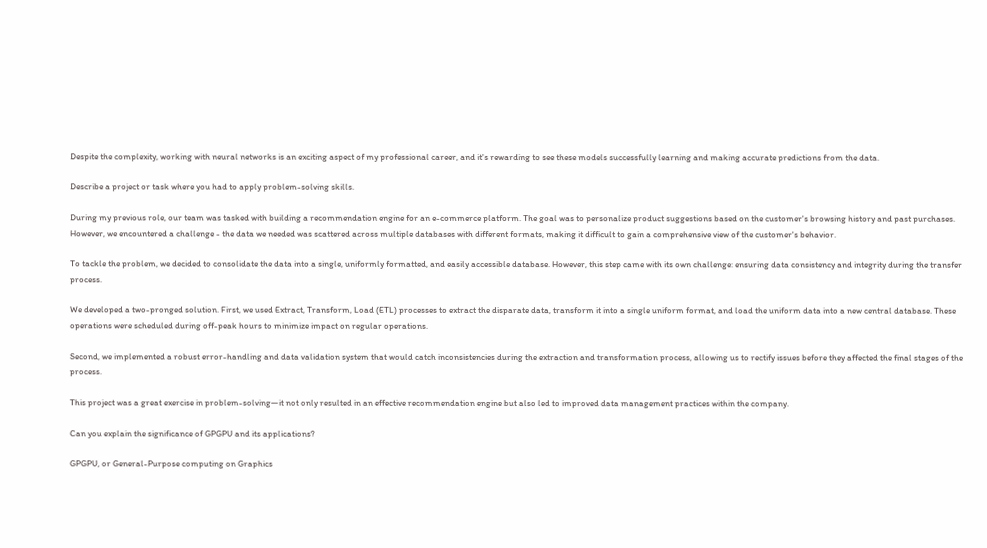Despite the complexity, working with neural networks is an exciting aspect of my professional career, and it's rewarding to see these models successfully learning and making accurate predictions from the data.

Describe a project or task where you had to apply problem-solving skills.

During my previous role, our team was tasked with building a recommendation engine for an e-commerce platform. The goal was to personalize product suggestions based on the customer's browsing history and past purchases. However, we encountered a challenge - the data we needed was scattered across multiple databases with different formats, making it difficult to gain a comprehensive view of the customer's behavior.

To tackle the problem, we decided to consolidate the data into a single, uniformly formatted, and easily accessible database. However, this step came with its own challenge: ensuring data consistency and integrity during the transfer process.

We developed a two-pronged solution. First, we used Extract, Transform, Load (ETL) processes to extract the disparate data, transform it into a single uniform format, and load the uniform data into a new central database. These operations were scheduled during off-peak hours to minimize impact on regular operations.

Second, we implemented a robust error-handling and data validation system that would catch inconsistencies during the extraction and transformation process, allowing us to rectify issues before they affected the final stages of the process.

This project was a great exercise in problem-solving—it not only resulted in an effective recommendation engine but also led to improved data management practices within the company.

Can you explain the significance of GPGPU and its applications?

GPGPU, or General-Purpose computing on Graphics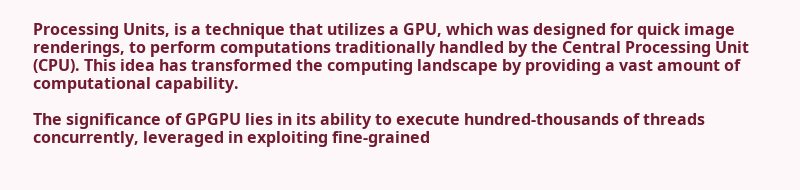Processing Units, is a technique that utilizes a GPU, which was designed for quick image renderings, to perform computations traditionally handled by the Central Processing Unit (CPU). This idea has transformed the computing landscape by providing a vast amount of computational capability.

The significance of GPGPU lies in its ability to execute hundred-thousands of threads concurrently, leveraged in exploiting fine-grained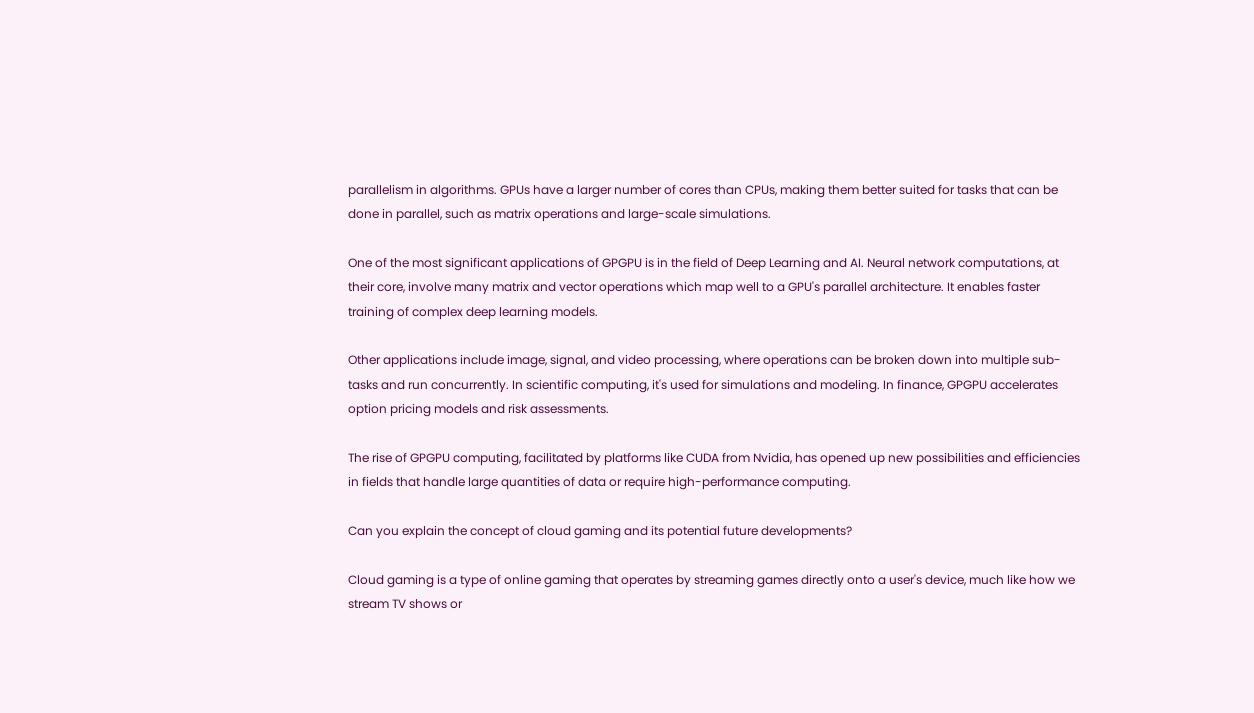parallelism in algorithms. GPUs have a larger number of cores than CPUs, making them better suited for tasks that can be done in parallel, such as matrix operations and large-scale simulations.

One of the most significant applications of GPGPU is in the field of Deep Learning and AI. Neural network computations, at their core, involve many matrix and vector operations which map well to a GPU's parallel architecture. It enables faster training of complex deep learning models.

Other applications include image, signal, and video processing, where operations can be broken down into multiple sub-tasks and run concurrently. In scientific computing, it's used for simulations and modeling. In finance, GPGPU accelerates option pricing models and risk assessments.

The rise of GPGPU computing, facilitated by platforms like CUDA from Nvidia, has opened up new possibilities and efficiencies in fields that handle large quantities of data or require high-performance computing.

Can you explain the concept of cloud gaming and its potential future developments?

Cloud gaming is a type of online gaming that operates by streaming games directly onto a user's device, much like how we stream TV shows or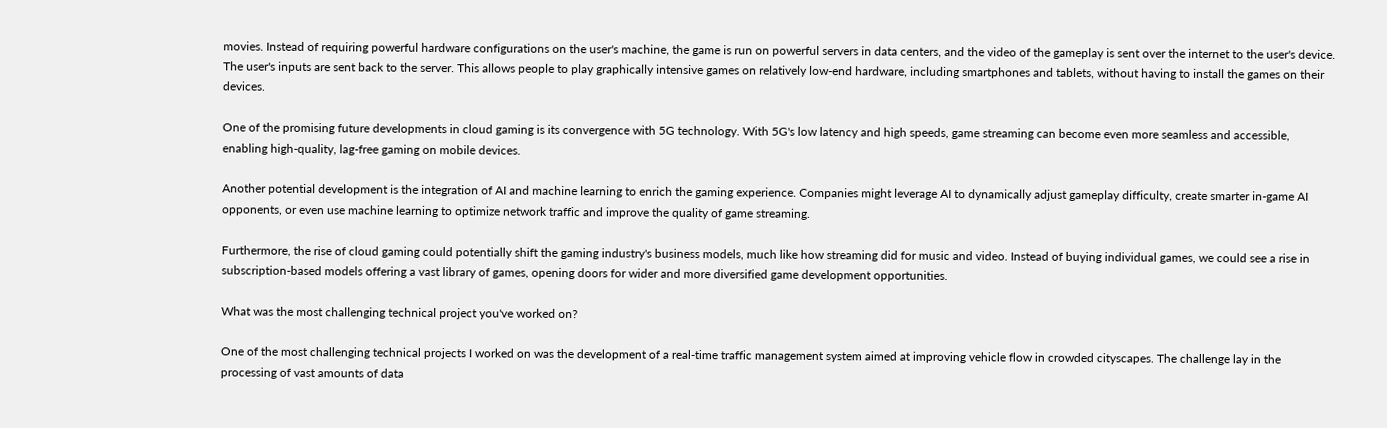movies. Instead of requiring powerful hardware configurations on the user's machine, the game is run on powerful servers in data centers, and the video of the gameplay is sent over the internet to the user's device. The user's inputs are sent back to the server. This allows people to play graphically intensive games on relatively low-end hardware, including smartphones and tablets, without having to install the games on their devices.

One of the promising future developments in cloud gaming is its convergence with 5G technology. With 5G's low latency and high speeds, game streaming can become even more seamless and accessible, enabling high-quality, lag-free gaming on mobile devices.

Another potential development is the integration of AI and machine learning to enrich the gaming experience. Companies might leverage AI to dynamically adjust gameplay difficulty, create smarter in-game AI opponents, or even use machine learning to optimize network traffic and improve the quality of game streaming.

Furthermore, the rise of cloud gaming could potentially shift the gaming industry's business models, much like how streaming did for music and video. Instead of buying individual games, we could see a rise in subscription-based models offering a vast library of games, opening doors for wider and more diversified game development opportunities.

What was the most challenging technical project you've worked on?

One of the most challenging technical projects I worked on was the development of a real-time traffic management system aimed at improving vehicle flow in crowded cityscapes. The challenge lay in the processing of vast amounts of data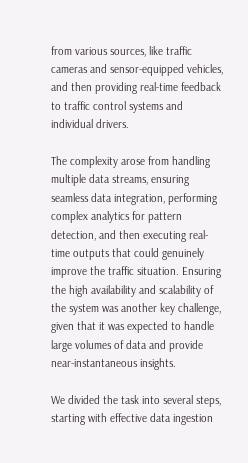from various sources, like traffic cameras and sensor-equipped vehicles, and then providing real-time feedback to traffic control systems and individual drivers.

The complexity arose from handling multiple data streams, ensuring seamless data integration, performing complex analytics for pattern detection, and then executing real-time outputs that could genuinely improve the traffic situation. Ensuring the high availability and scalability of the system was another key challenge, given that it was expected to handle large volumes of data and provide near-instantaneous insights.

We divided the task into several steps, starting with effective data ingestion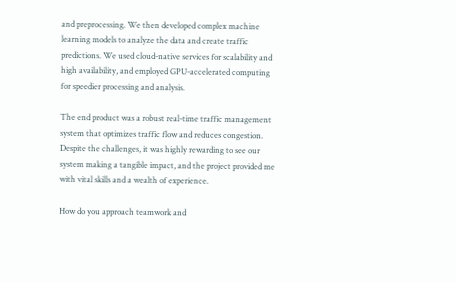and preprocessing. We then developed complex machine learning models to analyze the data and create traffic predictions. We used cloud-native services for scalability and high availability, and employed GPU-accelerated computing for speedier processing and analysis.

The end product was a robust real-time traffic management system that optimizes traffic flow and reduces congestion. Despite the challenges, it was highly rewarding to see our system making a tangible impact, and the project provided me with vital skills and a wealth of experience.

How do you approach teamwork and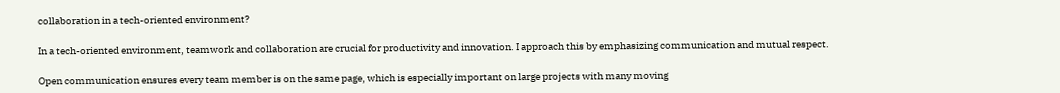collaboration in a tech-oriented environment?

In a tech-oriented environment, teamwork and collaboration are crucial for productivity and innovation. I approach this by emphasizing communication and mutual respect.

Open communication ensures every team member is on the same page, which is especially important on large projects with many moving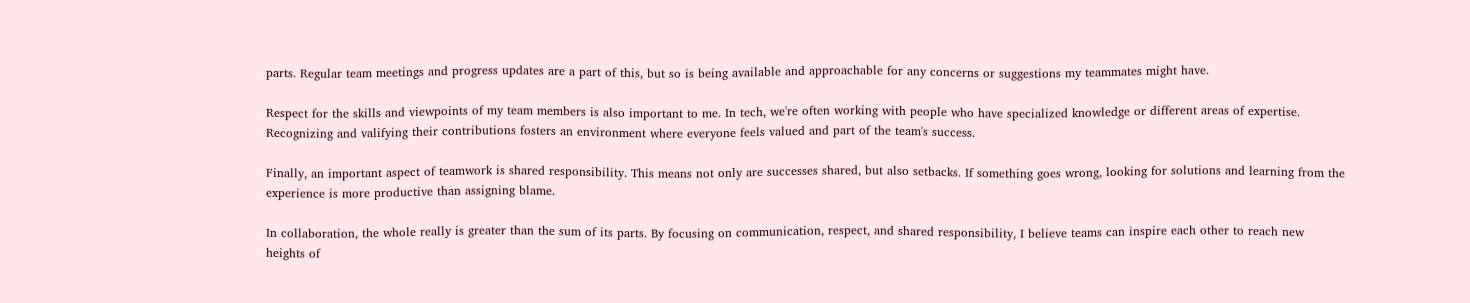parts. Regular team meetings and progress updates are a part of this, but so is being available and approachable for any concerns or suggestions my teammates might have.

Respect for the skills and viewpoints of my team members is also important to me. In tech, we're often working with people who have specialized knowledge or different areas of expertise. Recognizing and valifying their contributions fosters an environment where everyone feels valued and part of the team's success.

Finally, an important aspect of teamwork is shared responsibility. This means not only are successes shared, but also setbacks. If something goes wrong, looking for solutions and learning from the experience is more productive than assigning blame.

In collaboration, the whole really is greater than the sum of its parts. By focusing on communication, respect, and shared responsibility, I believe teams can inspire each other to reach new heights of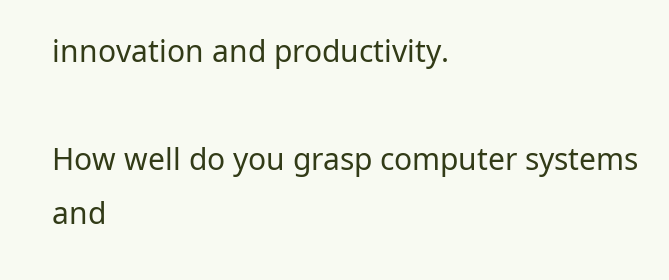innovation and productivity.

How well do you grasp computer systems and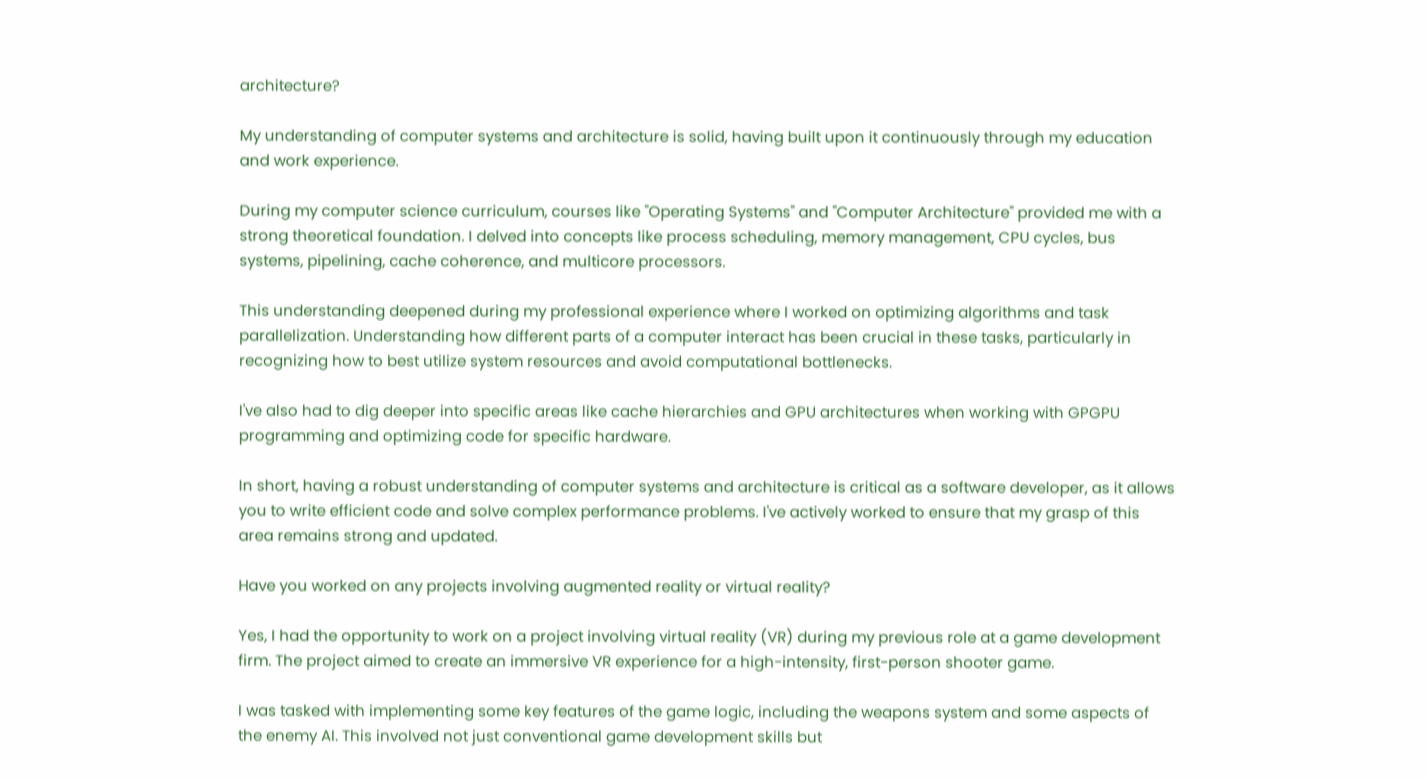architecture?

My understanding of computer systems and architecture is solid, having built upon it continuously through my education and work experience.

During my computer science curriculum, courses like "Operating Systems" and "Computer Architecture" provided me with a strong theoretical foundation. I delved into concepts like process scheduling, memory management, CPU cycles, bus systems, pipelining, cache coherence, and multicore processors.

This understanding deepened during my professional experience where I worked on optimizing algorithms and task parallelization. Understanding how different parts of a computer interact has been crucial in these tasks, particularly in recognizing how to best utilize system resources and avoid computational bottlenecks.

I've also had to dig deeper into specific areas like cache hierarchies and GPU architectures when working with GPGPU programming and optimizing code for specific hardware.

In short, having a robust understanding of computer systems and architecture is critical as a software developer, as it allows you to write efficient code and solve complex performance problems. I've actively worked to ensure that my grasp of this area remains strong and updated.

Have you worked on any projects involving augmented reality or virtual reality?

Yes, I had the opportunity to work on a project involving virtual reality (VR) during my previous role at a game development firm. The project aimed to create an immersive VR experience for a high-intensity, first-person shooter game.

I was tasked with implementing some key features of the game logic, including the weapons system and some aspects of the enemy AI. This involved not just conventional game development skills but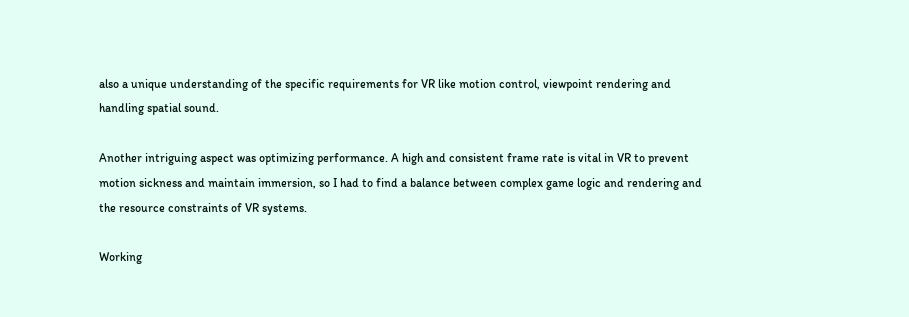also a unique understanding of the specific requirements for VR like motion control, viewpoint rendering and handling spatial sound.

Another intriguing aspect was optimizing performance. A high and consistent frame rate is vital in VR to prevent motion sickness and maintain immersion, so I had to find a balance between complex game logic and rendering and the resource constraints of VR systems.

Working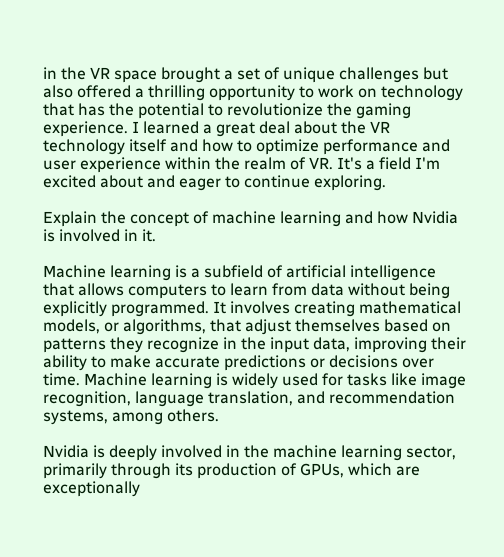in the VR space brought a set of unique challenges but also offered a thrilling opportunity to work on technology that has the potential to revolutionize the gaming experience. I learned a great deal about the VR technology itself and how to optimize performance and user experience within the realm of VR. It's a field I'm excited about and eager to continue exploring.

Explain the concept of machine learning and how Nvidia is involved in it.

Machine learning is a subfield of artificial intelligence that allows computers to learn from data without being explicitly programmed. It involves creating mathematical models, or algorithms, that adjust themselves based on patterns they recognize in the input data, improving their ability to make accurate predictions or decisions over time. Machine learning is widely used for tasks like image recognition, language translation, and recommendation systems, among others.

Nvidia is deeply involved in the machine learning sector, primarily through its production of GPUs, which are exceptionally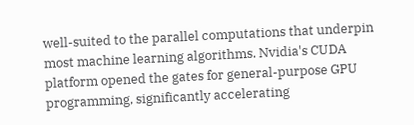well-suited to the parallel computations that underpin most machine learning algorithms. Nvidia's CUDA platform opened the gates for general-purpose GPU programming, significantly accelerating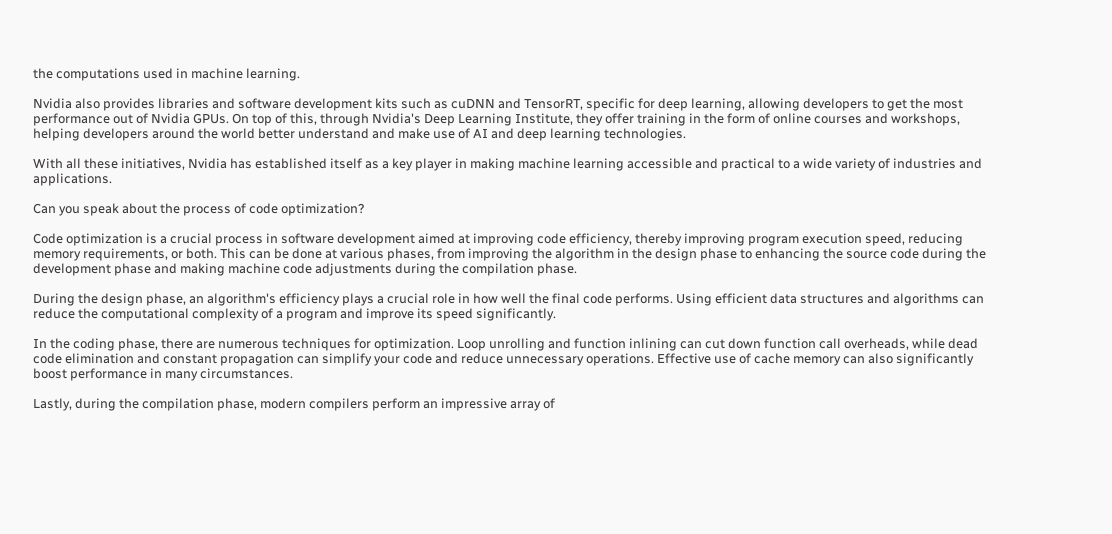the computations used in machine learning.

Nvidia also provides libraries and software development kits such as cuDNN and TensorRT, specific for deep learning, allowing developers to get the most performance out of Nvidia GPUs. On top of this, through Nvidia's Deep Learning Institute, they offer training in the form of online courses and workshops, helping developers around the world better understand and make use of AI and deep learning technologies.

With all these initiatives, Nvidia has established itself as a key player in making machine learning accessible and practical to a wide variety of industries and applications.

Can you speak about the process of code optimization?

Code optimization is a crucial process in software development aimed at improving code efficiency, thereby improving program execution speed, reducing memory requirements, or both. This can be done at various phases, from improving the algorithm in the design phase to enhancing the source code during the development phase and making machine code adjustments during the compilation phase.

During the design phase, an algorithm's efficiency plays a crucial role in how well the final code performs. Using efficient data structures and algorithms can reduce the computational complexity of a program and improve its speed significantly.

In the coding phase, there are numerous techniques for optimization. Loop unrolling and function inlining can cut down function call overheads, while dead code elimination and constant propagation can simplify your code and reduce unnecessary operations. Effective use of cache memory can also significantly boost performance in many circumstances.

Lastly, during the compilation phase, modern compilers perform an impressive array of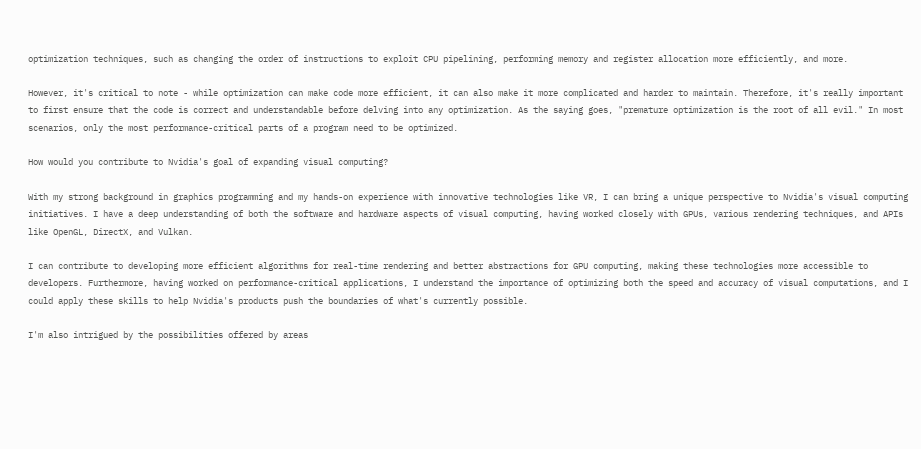optimization techniques, such as changing the order of instructions to exploit CPU pipelining, performing memory and register allocation more efficiently, and more.

However, it's critical to note - while optimization can make code more efficient, it can also make it more complicated and harder to maintain. Therefore, it's really important to first ensure that the code is correct and understandable before delving into any optimization. As the saying goes, "premature optimization is the root of all evil." In most scenarios, only the most performance-critical parts of a program need to be optimized.

How would you contribute to Nvidia's goal of expanding visual computing?

With my strong background in graphics programming and my hands-on experience with innovative technologies like VR, I can bring a unique perspective to Nvidia's visual computing initiatives. I have a deep understanding of both the software and hardware aspects of visual computing, having worked closely with GPUs, various rendering techniques, and APIs like OpenGL, DirectX, and Vulkan.

I can contribute to developing more efficient algorithms for real-time rendering and better abstractions for GPU computing, making these technologies more accessible to developers. Furthermore, having worked on performance-critical applications, I understand the importance of optimizing both the speed and accuracy of visual computations, and I could apply these skills to help Nvidia's products push the boundaries of what's currently possible.

I'm also intrigued by the possibilities offered by areas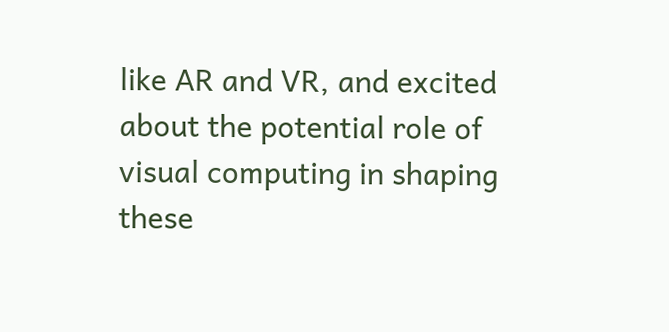like AR and VR, and excited about the potential role of visual computing in shaping these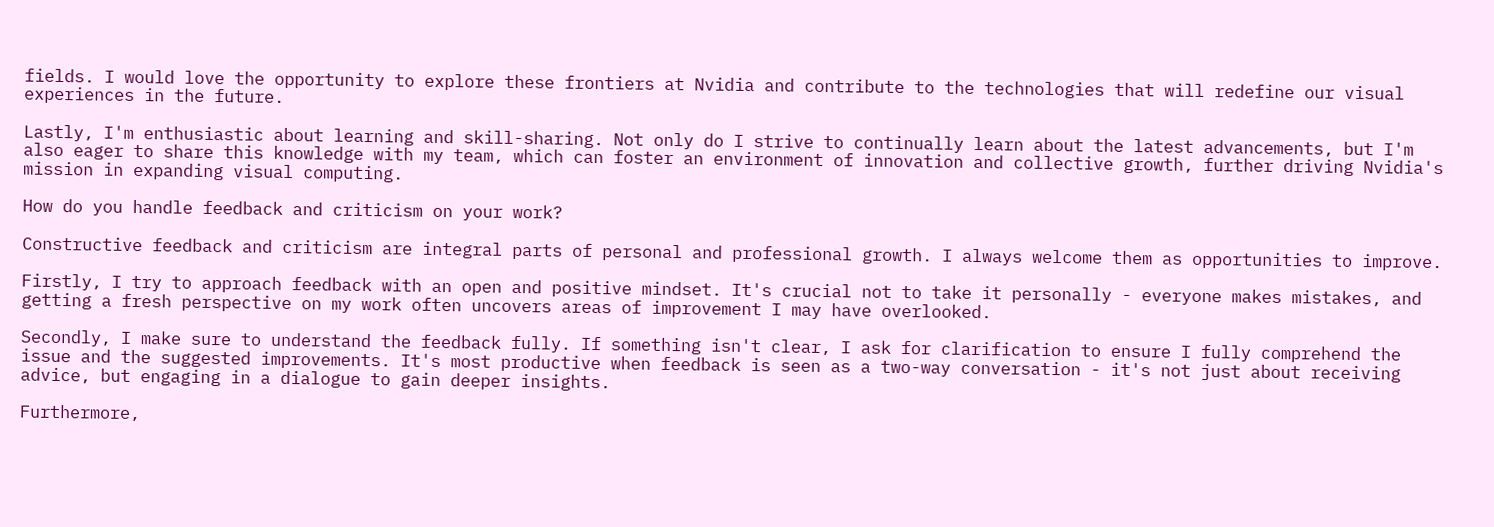fields. I would love the opportunity to explore these frontiers at Nvidia and contribute to the technologies that will redefine our visual experiences in the future.

Lastly, I'm enthusiastic about learning and skill-sharing. Not only do I strive to continually learn about the latest advancements, but I'm also eager to share this knowledge with my team, which can foster an environment of innovation and collective growth, further driving Nvidia's mission in expanding visual computing.

How do you handle feedback and criticism on your work?

Constructive feedback and criticism are integral parts of personal and professional growth. I always welcome them as opportunities to improve.

Firstly, I try to approach feedback with an open and positive mindset. It's crucial not to take it personally - everyone makes mistakes, and getting a fresh perspective on my work often uncovers areas of improvement I may have overlooked.

Secondly, I make sure to understand the feedback fully. If something isn't clear, I ask for clarification to ensure I fully comprehend the issue and the suggested improvements. It's most productive when feedback is seen as a two-way conversation - it's not just about receiving advice, but engaging in a dialogue to gain deeper insights.

Furthermore,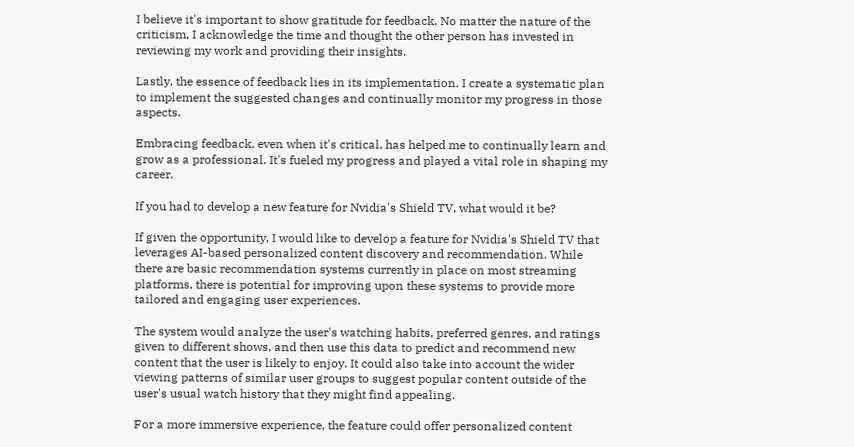I believe it's important to show gratitude for feedback. No matter the nature of the criticism, I acknowledge the time and thought the other person has invested in reviewing my work and providing their insights.

Lastly, the essence of feedback lies in its implementation. I create a systematic plan to implement the suggested changes and continually monitor my progress in those aspects.

Embracing feedback, even when it's critical, has helped me to continually learn and grow as a professional. It's fueled my progress and played a vital role in shaping my career.

If you had to develop a new feature for Nvidia's Shield TV, what would it be?

If given the opportunity, I would like to develop a feature for Nvidia's Shield TV that leverages AI-based personalized content discovery and recommendation. While there are basic recommendation systems currently in place on most streaming platforms, there is potential for improving upon these systems to provide more tailored and engaging user experiences.

The system would analyze the user's watching habits, preferred genres, and ratings given to different shows, and then use this data to predict and recommend new content that the user is likely to enjoy. It could also take into account the wider viewing patterns of similar user groups to suggest popular content outside of the user's usual watch history that they might find appealing.

For a more immersive experience, the feature could offer personalized content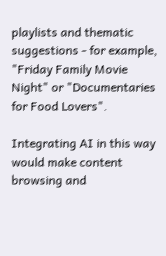playlists and thematic suggestions - for example, "Friday Family Movie Night" or "Documentaries for Food Lovers".

Integrating AI in this way would make content browsing and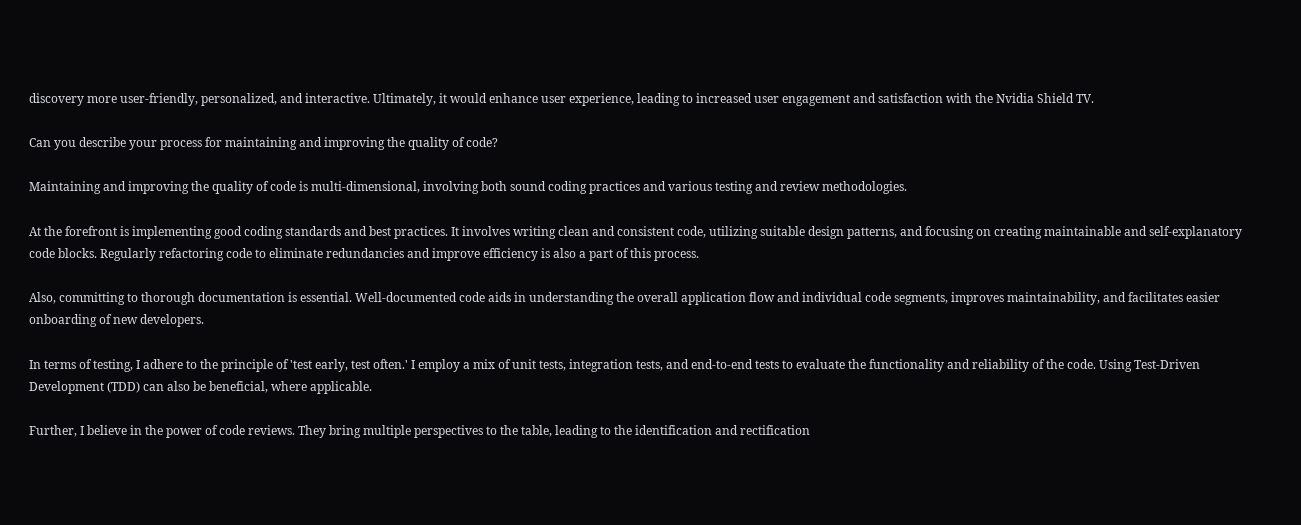discovery more user-friendly, personalized, and interactive. Ultimately, it would enhance user experience, leading to increased user engagement and satisfaction with the Nvidia Shield TV.

Can you describe your process for maintaining and improving the quality of code?

Maintaining and improving the quality of code is multi-dimensional, involving both sound coding practices and various testing and review methodologies.

At the forefront is implementing good coding standards and best practices. It involves writing clean and consistent code, utilizing suitable design patterns, and focusing on creating maintainable and self-explanatory code blocks. Regularly refactoring code to eliminate redundancies and improve efficiency is also a part of this process.

Also, committing to thorough documentation is essential. Well-documented code aids in understanding the overall application flow and individual code segments, improves maintainability, and facilitates easier onboarding of new developers.

In terms of testing, I adhere to the principle of 'test early, test often.' I employ a mix of unit tests, integration tests, and end-to-end tests to evaluate the functionality and reliability of the code. Using Test-Driven Development (TDD) can also be beneficial, where applicable.

Further, I believe in the power of code reviews. They bring multiple perspectives to the table, leading to the identification and rectification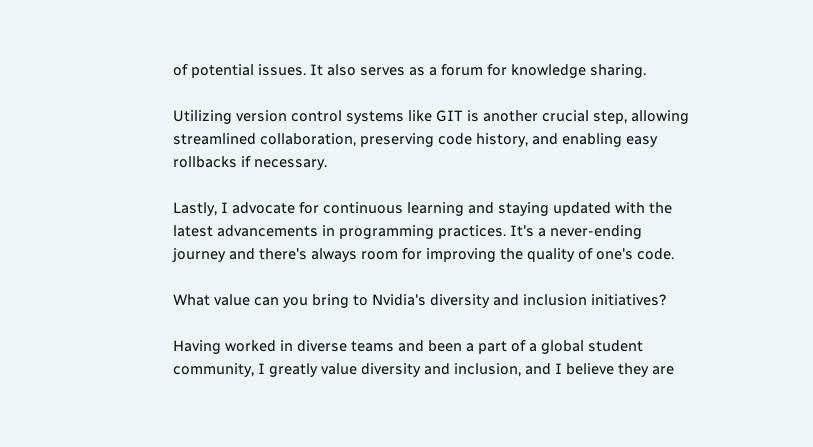of potential issues. It also serves as a forum for knowledge sharing.

Utilizing version control systems like GIT is another crucial step, allowing streamlined collaboration, preserving code history, and enabling easy rollbacks if necessary.

Lastly, I advocate for continuous learning and staying updated with the latest advancements in programming practices. It's a never-ending journey and there's always room for improving the quality of one's code.

What value can you bring to Nvidia's diversity and inclusion initiatives?

Having worked in diverse teams and been a part of a global student community, I greatly value diversity and inclusion, and I believe they are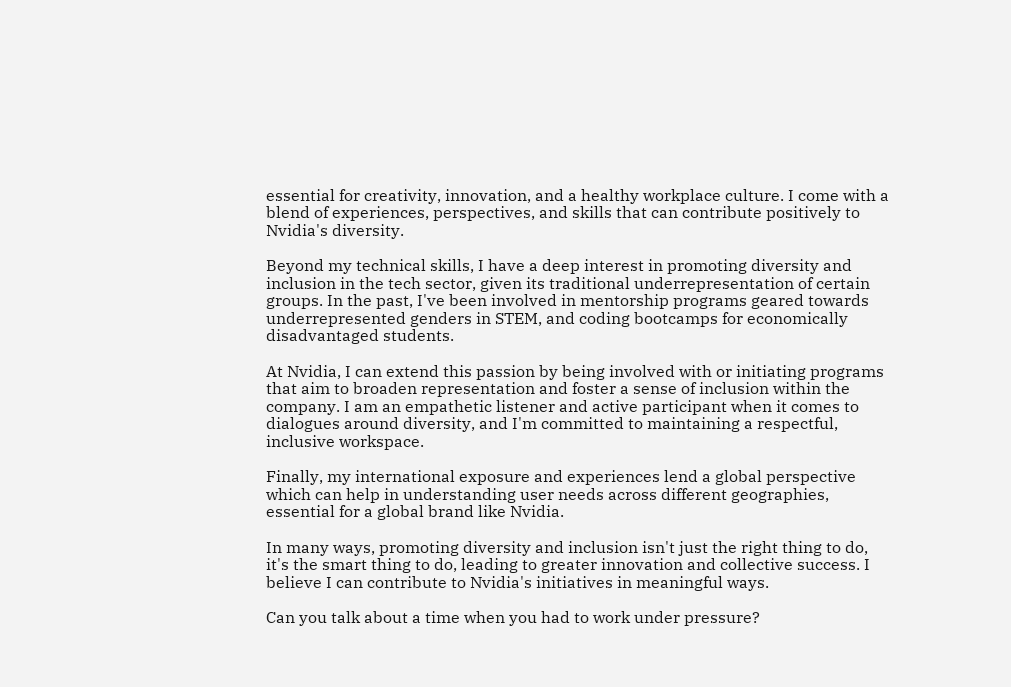essential for creativity, innovation, and a healthy workplace culture. I come with a blend of experiences, perspectives, and skills that can contribute positively to Nvidia's diversity.

Beyond my technical skills, I have a deep interest in promoting diversity and inclusion in the tech sector, given its traditional underrepresentation of certain groups. In the past, I've been involved in mentorship programs geared towards underrepresented genders in STEM, and coding bootcamps for economically disadvantaged students.

At Nvidia, I can extend this passion by being involved with or initiating programs that aim to broaden representation and foster a sense of inclusion within the company. I am an empathetic listener and active participant when it comes to dialogues around diversity, and I'm committed to maintaining a respectful, inclusive workspace.

Finally, my international exposure and experiences lend a global perspective which can help in understanding user needs across different geographies, essential for a global brand like Nvidia.

In many ways, promoting diversity and inclusion isn't just the right thing to do, it's the smart thing to do, leading to greater innovation and collective success. I believe I can contribute to Nvidia's initiatives in meaningful ways.

Can you talk about a time when you had to work under pressure?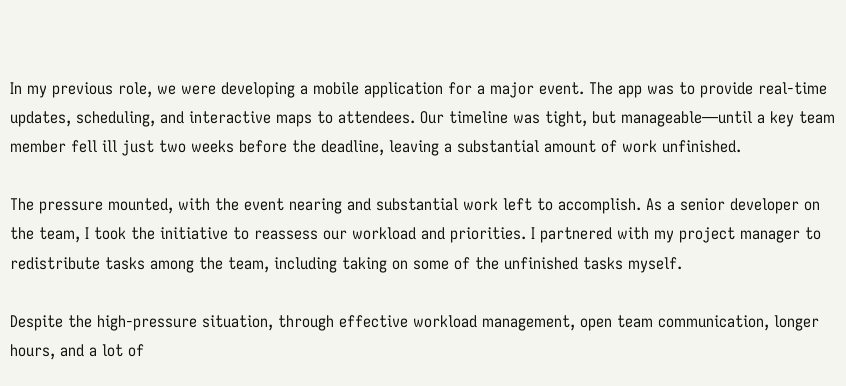In my previous role, we were developing a mobile application for a major event. The app was to provide real-time updates, scheduling, and interactive maps to attendees. Our timeline was tight, but manageable—until a key team member fell ill just two weeks before the deadline, leaving a substantial amount of work unfinished.

The pressure mounted, with the event nearing and substantial work left to accomplish. As a senior developer on the team, I took the initiative to reassess our workload and priorities. I partnered with my project manager to redistribute tasks among the team, including taking on some of the unfinished tasks myself.

Despite the high-pressure situation, through effective workload management, open team communication, longer hours, and a lot of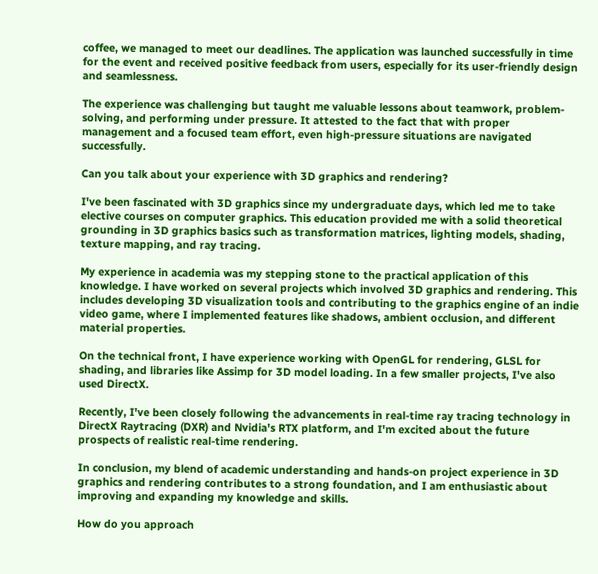coffee, we managed to meet our deadlines. The application was launched successfully in time for the event and received positive feedback from users, especially for its user-friendly design and seamlessness.

The experience was challenging but taught me valuable lessons about teamwork, problem-solving, and performing under pressure. It attested to the fact that with proper management and a focused team effort, even high-pressure situations are navigated successfully.

Can you talk about your experience with 3D graphics and rendering?

I've been fascinated with 3D graphics since my undergraduate days, which led me to take elective courses on computer graphics. This education provided me with a solid theoretical grounding in 3D graphics basics such as transformation matrices, lighting models, shading, texture mapping, and ray tracing.

My experience in academia was my stepping stone to the practical application of this knowledge. I have worked on several projects which involved 3D graphics and rendering. This includes developing 3D visualization tools and contributing to the graphics engine of an indie video game, where I implemented features like shadows, ambient occlusion, and different material properties.

On the technical front, I have experience working with OpenGL for rendering, GLSL for shading, and libraries like Assimp for 3D model loading. In a few smaller projects, I've also used DirectX.

Recently, I've been closely following the advancements in real-time ray tracing technology in DirectX Raytracing (DXR) and Nvidia's RTX platform, and I'm excited about the future prospects of realistic real-time rendering.

In conclusion, my blend of academic understanding and hands-on project experience in 3D graphics and rendering contributes to a strong foundation, and I am enthusiastic about improving and expanding my knowledge and skills.

How do you approach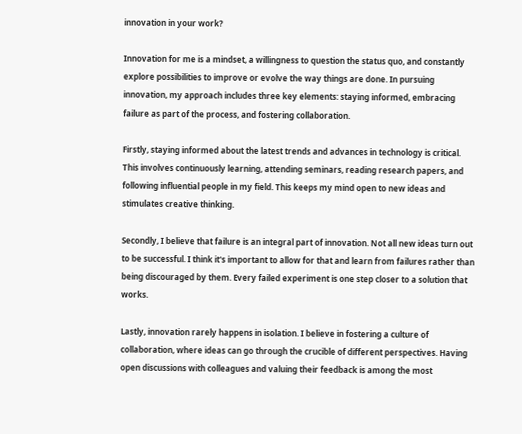innovation in your work?

Innovation for me is a mindset, a willingness to question the status quo, and constantly explore possibilities to improve or evolve the way things are done. In pursuing innovation, my approach includes three key elements: staying informed, embracing failure as part of the process, and fostering collaboration.

Firstly, staying informed about the latest trends and advances in technology is critical. This involves continuously learning, attending seminars, reading research papers, and following influential people in my field. This keeps my mind open to new ideas and stimulates creative thinking.

Secondly, I believe that failure is an integral part of innovation. Not all new ideas turn out to be successful. I think it's important to allow for that and learn from failures rather than being discouraged by them. Every failed experiment is one step closer to a solution that works.

Lastly, innovation rarely happens in isolation. I believe in fostering a culture of collaboration, where ideas can go through the crucible of different perspectives. Having open discussions with colleagues and valuing their feedback is among the most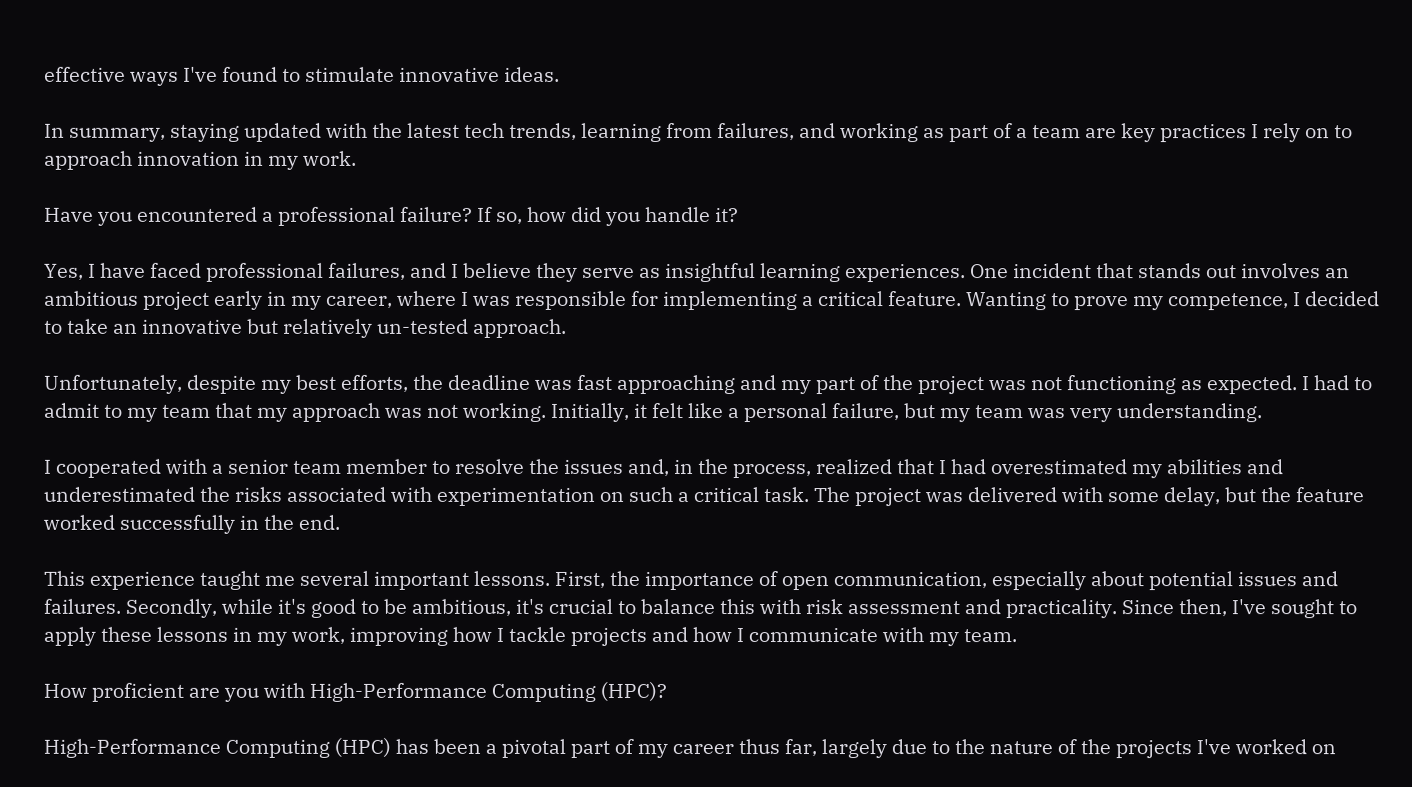effective ways I've found to stimulate innovative ideas.

In summary, staying updated with the latest tech trends, learning from failures, and working as part of a team are key practices I rely on to approach innovation in my work.

Have you encountered a professional failure? If so, how did you handle it?

Yes, I have faced professional failures, and I believe they serve as insightful learning experiences. One incident that stands out involves an ambitious project early in my career, where I was responsible for implementing a critical feature. Wanting to prove my competence, I decided to take an innovative but relatively un-tested approach.

Unfortunately, despite my best efforts, the deadline was fast approaching and my part of the project was not functioning as expected. I had to admit to my team that my approach was not working. Initially, it felt like a personal failure, but my team was very understanding.

I cooperated with a senior team member to resolve the issues and, in the process, realized that I had overestimated my abilities and underestimated the risks associated with experimentation on such a critical task. The project was delivered with some delay, but the feature worked successfully in the end.

This experience taught me several important lessons. First, the importance of open communication, especially about potential issues and failures. Secondly, while it's good to be ambitious, it's crucial to balance this with risk assessment and practicality. Since then, I've sought to apply these lessons in my work, improving how I tackle projects and how I communicate with my team.

How proficient are you with High-Performance Computing (HPC)?

High-Performance Computing (HPC) has been a pivotal part of my career thus far, largely due to the nature of the projects I've worked on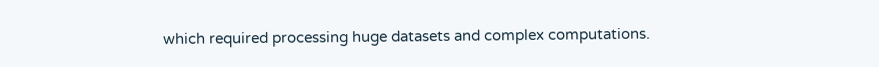which required processing huge datasets and complex computations.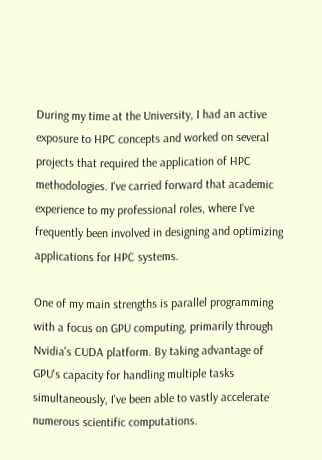During my time at the University, I had an active exposure to HPC concepts and worked on several projects that required the application of HPC methodologies. I've carried forward that academic experience to my professional roles, where I've frequently been involved in designing and optimizing applications for HPC systems.

One of my main strengths is parallel programming with a focus on GPU computing, primarily through Nvidia's CUDA platform. By taking advantage of GPU's capacity for handling multiple tasks simultaneously, I've been able to vastly accelerate numerous scientific computations.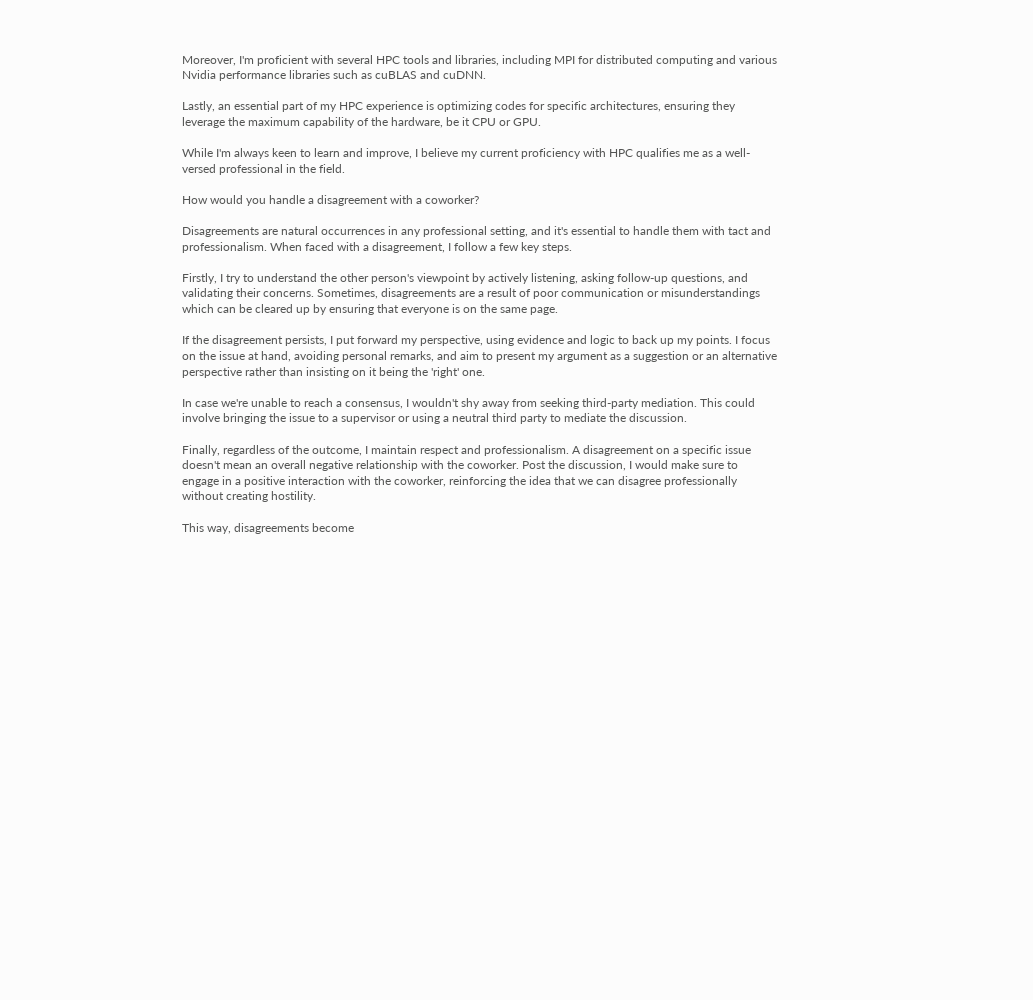Moreover, I'm proficient with several HPC tools and libraries, including MPI for distributed computing and various Nvidia performance libraries such as cuBLAS and cuDNN.

Lastly, an essential part of my HPC experience is optimizing codes for specific architectures, ensuring they leverage the maximum capability of the hardware, be it CPU or GPU.

While I'm always keen to learn and improve, I believe my current proficiency with HPC qualifies me as a well-versed professional in the field.

How would you handle a disagreement with a coworker?

Disagreements are natural occurrences in any professional setting, and it's essential to handle them with tact and professionalism. When faced with a disagreement, I follow a few key steps.

Firstly, I try to understand the other person's viewpoint by actively listening, asking follow-up questions, and validating their concerns. Sometimes, disagreements are a result of poor communication or misunderstandings which can be cleared up by ensuring that everyone is on the same page.

If the disagreement persists, I put forward my perspective, using evidence and logic to back up my points. I focus on the issue at hand, avoiding personal remarks, and aim to present my argument as a suggestion or an alternative perspective rather than insisting on it being the 'right' one.

In case we're unable to reach a consensus, I wouldn't shy away from seeking third-party mediation. This could involve bringing the issue to a supervisor or using a neutral third party to mediate the discussion.

Finally, regardless of the outcome, I maintain respect and professionalism. A disagreement on a specific issue doesn't mean an overall negative relationship with the coworker. Post the discussion, I would make sure to engage in a positive interaction with the coworker, reinforcing the idea that we can disagree professionally without creating hostility.

This way, disagreements become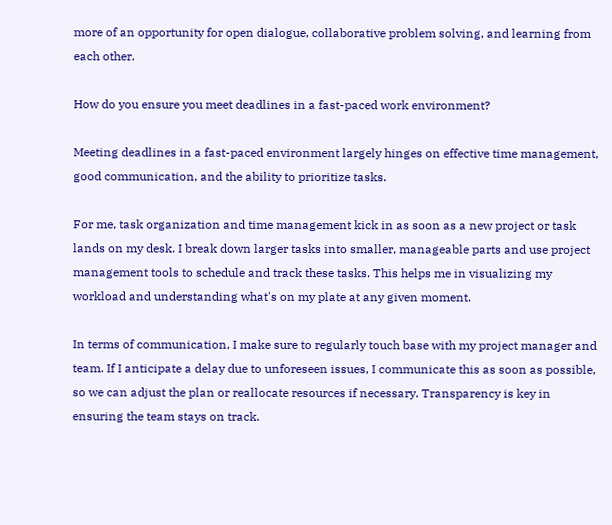more of an opportunity for open dialogue, collaborative problem solving, and learning from each other.

How do you ensure you meet deadlines in a fast-paced work environment?

Meeting deadlines in a fast-paced environment largely hinges on effective time management, good communication, and the ability to prioritize tasks.

For me, task organization and time management kick in as soon as a new project or task lands on my desk. I break down larger tasks into smaller, manageable parts and use project management tools to schedule and track these tasks. This helps me in visualizing my workload and understanding what's on my plate at any given moment.

In terms of communication, I make sure to regularly touch base with my project manager and team. If I anticipate a delay due to unforeseen issues, I communicate this as soon as possible, so we can adjust the plan or reallocate resources if necessary. Transparency is key in ensuring the team stays on track.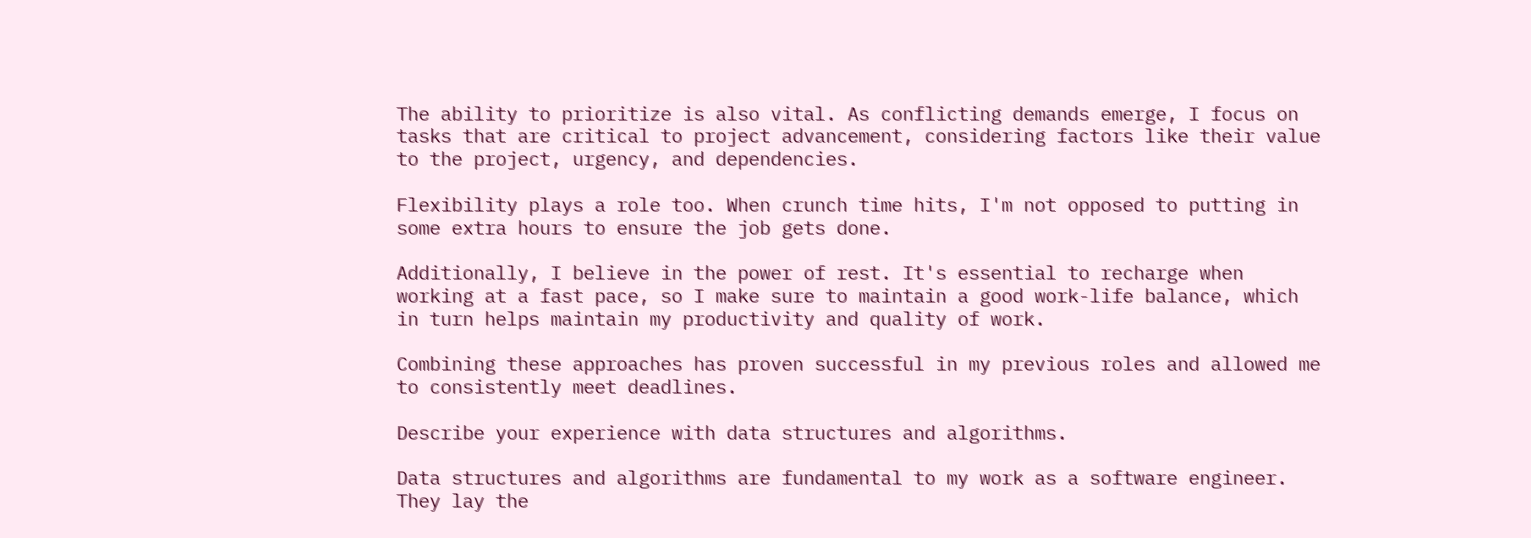The ability to prioritize is also vital. As conflicting demands emerge, I focus on tasks that are critical to project advancement, considering factors like their value to the project, urgency, and dependencies.

Flexibility plays a role too. When crunch time hits, I'm not opposed to putting in some extra hours to ensure the job gets done.

Additionally, I believe in the power of rest. It's essential to recharge when working at a fast pace, so I make sure to maintain a good work-life balance, which in turn helps maintain my productivity and quality of work.

Combining these approaches has proven successful in my previous roles and allowed me to consistently meet deadlines.

Describe your experience with data structures and algorithms.

Data structures and algorithms are fundamental to my work as a software engineer. They lay the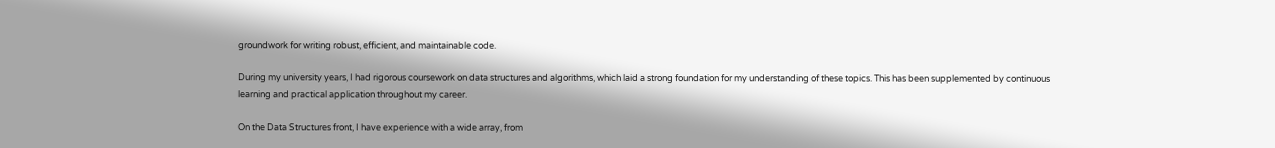groundwork for writing robust, efficient, and maintainable code.

During my university years, I had rigorous coursework on data structures and algorithms, which laid a strong foundation for my understanding of these topics. This has been supplemented by continuous learning and practical application throughout my career.

On the Data Structures front, I have experience with a wide array, from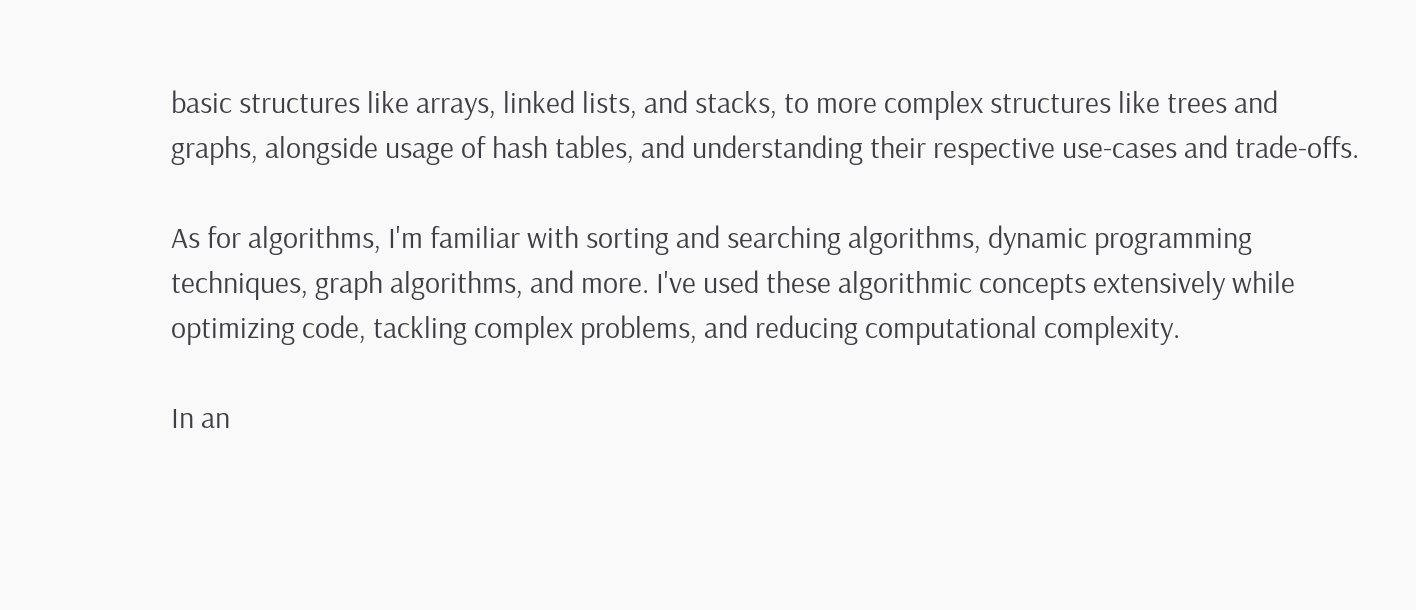basic structures like arrays, linked lists, and stacks, to more complex structures like trees and graphs, alongside usage of hash tables, and understanding their respective use-cases and trade-offs.

As for algorithms, I'm familiar with sorting and searching algorithms, dynamic programming techniques, graph algorithms, and more. I've used these algorithmic concepts extensively while optimizing code, tackling complex problems, and reducing computational complexity.

In an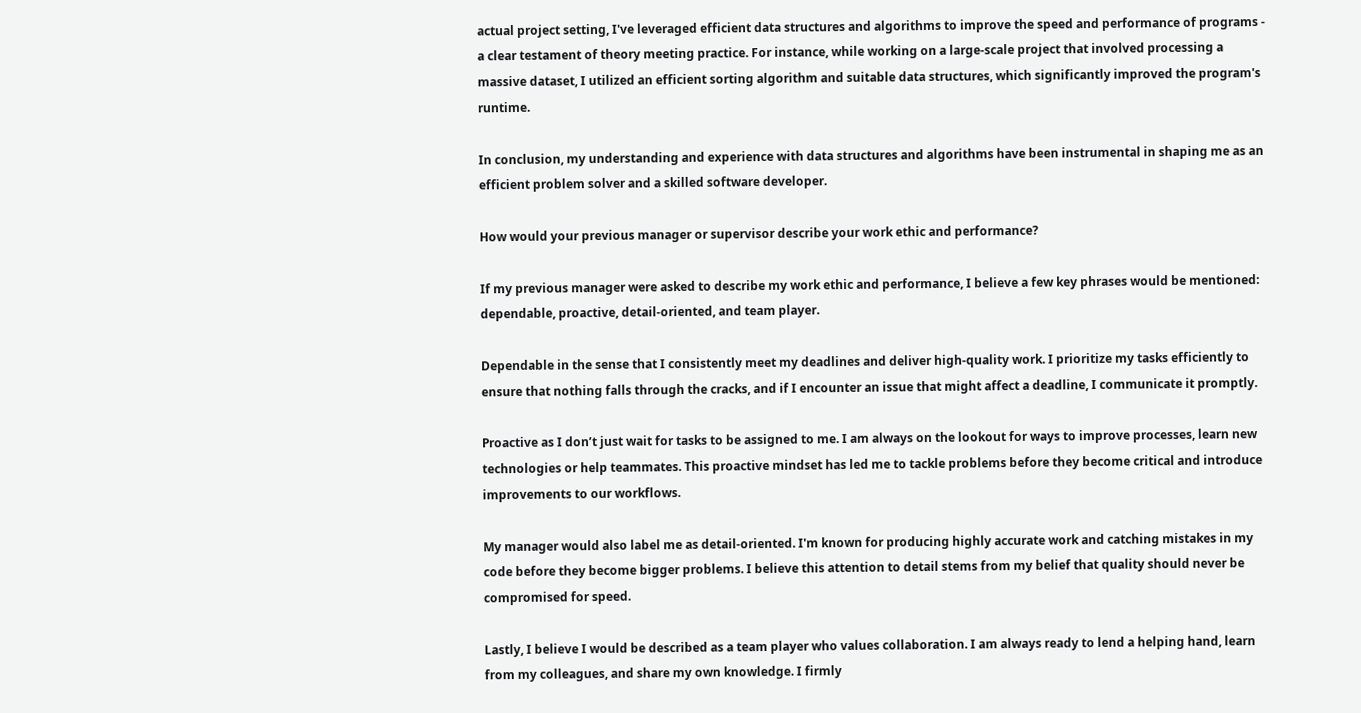actual project setting, I've leveraged efficient data structures and algorithms to improve the speed and performance of programs - a clear testament of theory meeting practice. For instance, while working on a large-scale project that involved processing a massive dataset, I utilized an efficient sorting algorithm and suitable data structures, which significantly improved the program's runtime.

In conclusion, my understanding and experience with data structures and algorithms have been instrumental in shaping me as an efficient problem solver and a skilled software developer.

How would your previous manager or supervisor describe your work ethic and performance?

If my previous manager were asked to describe my work ethic and performance, I believe a few key phrases would be mentioned: dependable, proactive, detail-oriented, and team player.

Dependable in the sense that I consistently meet my deadlines and deliver high-quality work. I prioritize my tasks efficiently to ensure that nothing falls through the cracks, and if I encounter an issue that might affect a deadline, I communicate it promptly.

Proactive as I don’t just wait for tasks to be assigned to me. I am always on the lookout for ways to improve processes, learn new technologies or help teammates. This proactive mindset has led me to tackle problems before they become critical and introduce improvements to our workflows.

My manager would also label me as detail-oriented. I'm known for producing highly accurate work and catching mistakes in my code before they become bigger problems. I believe this attention to detail stems from my belief that quality should never be compromised for speed.

Lastly, I believe I would be described as a team player who values collaboration. I am always ready to lend a helping hand, learn from my colleagues, and share my own knowledge. I firmly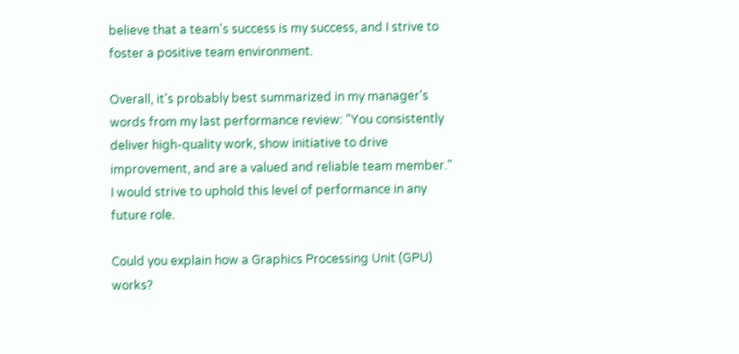believe that a team's success is my success, and I strive to foster a positive team environment.

Overall, it's probably best summarized in my manager's words from my last performance review: "You consistently deliver high-quality work, show initiative to drive improvement, and are a valued and reliable team member." I would strive to uphold this level of performance in any future role.

Could you explain how a Graphics Processing Unit (GPU) works?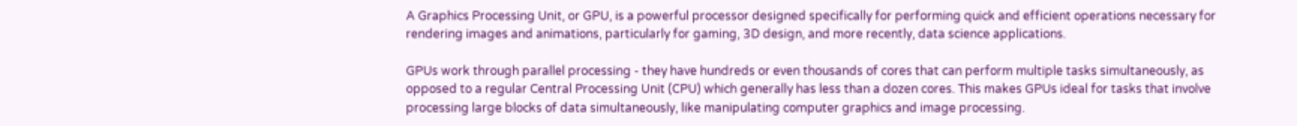A Graphics Processing Unit, or GPU, is a powerful processor designed specifically for performing quick and efficient operations necessary for rendering images and animations, particularly for gaming, 3D design, and more recently, data science applications.

GPUs work through parallel processing - they have hundreds or even thousands of cores that can perform multiple tasks simultaneously, as opposed to a regular Central Processing Unit (CPU) which generally has less than a dozen cores. This makes GPUs ideal for tasks that involve processing large blocks of data simultaneously, like manipulating computer graphics and image processing.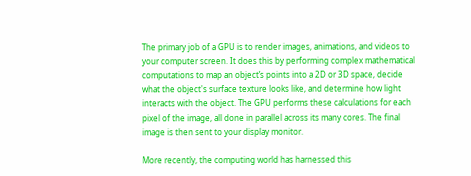The primary job of a GPU is to render images, animations, and videos to your computer screen. It does this by performing complex mathematical computations to map an object’s points into a 2D or 3D space, decide what the object's surface texture looks like, and determine how light interacts with the object. The GPU performs these calculations for each pixel of the image, all done in parallel across its many cores. The final image is then sent to your display monitor.

More recently, the computing world has harnessed this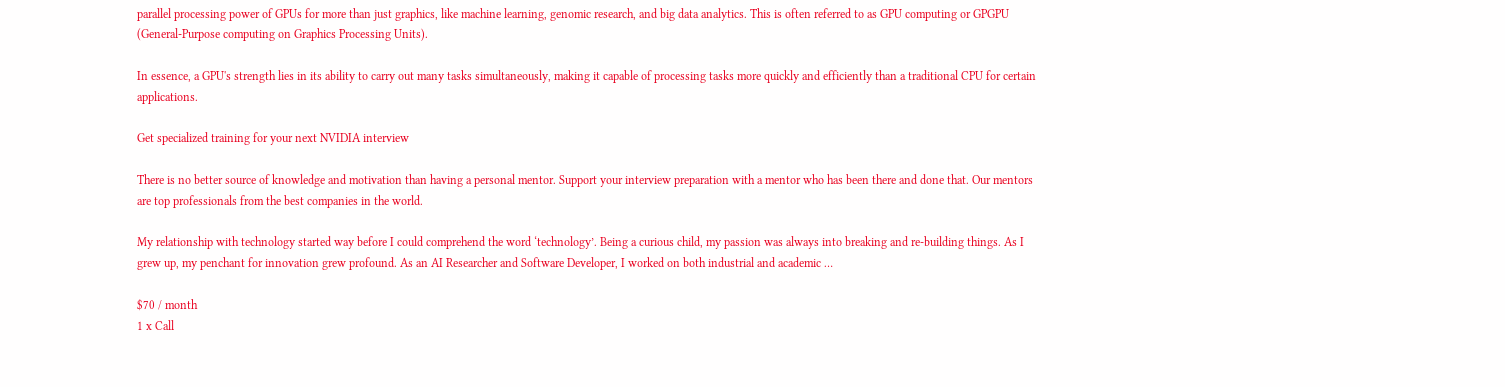parallel processing power of GPUs for more than just graphics, like machine learning, genomic research, and big data analytics. This is often referred to as GPU computing or GPGPU (General-Purpose computing on Graphics Processing Units).

In essence, a GPU's strength lies in its ability to carry out many tasks simultaneously, making it capable of processing tasks more quickly and efficiently than a traditional CPU for certain applications.

Get specialized training for your next NVIDIA interview

There is no better source of knowledge and motivation than having a personal mentor. Support your interview preparation with a mentor who has been there and done that. Our mentors are top professionals from the best companies in the world.

My relationship with technology started way before I could comprehend the word ‘technology’. Being a curious child, my passion was always into breaking and re-building things. As I grew up, my penchant for innovation grew profound. As an AI Researcher and Software Developer, I worked on both industrial and academic …

$70 / month
1 x Call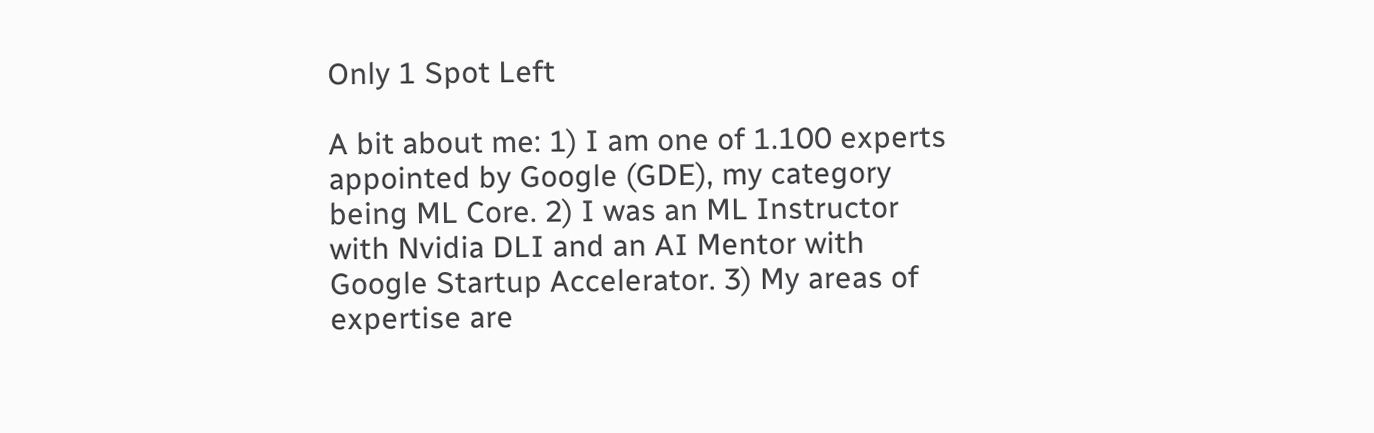Only 1 Spot Left

A bit about me: 1) I am one of 1.100 experts appointed by Google (GDE), my category being ML Core. 2) I was an ML Instructor with Nvidia DLI and an AI Mentor with Google Startup Accelerator. 3) My areas of expertise are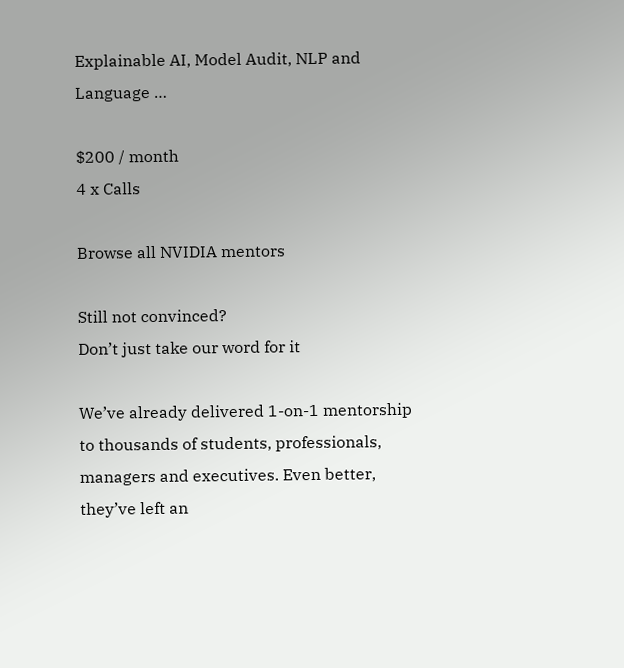Explainable AI, Model Audit, NLP and Language …

$200 / month
4 x Calls

Browse all NVIDIA mentors

Still not convinced?
Don’t just take our word for it

We’ve already delivered 1-on-1 mentorship to thousands of students, professionals, managers and executives. Even better, they’ve left an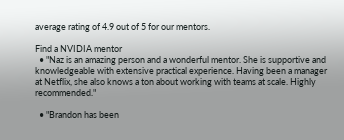average rating of 4.9 out of 5 for our mentors.

Find a NVIDIA mentor
  • "Naz is an amazing person and a wonderful mentor. She is supportive and knowledgeable with extensive practical experience. Having been a manager at Netflix, she also knows a ton about working with teams at scale. Highly recommended."

  • "Brandon has been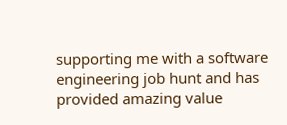supporting me with a software engineering job hunt and has provided amazing value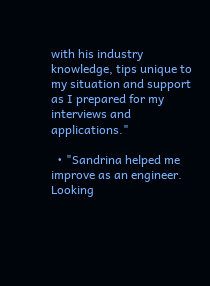with his industry knowledge, tips unique to my situation and support as I prepared for my interviews and applications."

  • "Sandrina helped me improve as an engineer. Looking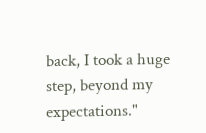back, I took a huge step, beyond my expectations."